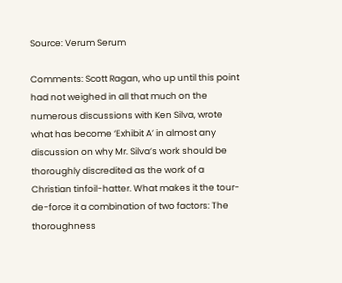Source: Verum Serum

Comments: Scott Ragan, who up until this point had not weighed in all that much on the numerous discussions with Ken Silva, wrote what has become ‘Exhibit A’ in almost any discussion on why Mr. Silva’s work should be thoroughly discredited as the work of a Christian tinfoil-hatter. What makes it the tour-de-force it a combination of two factors: The thoroughness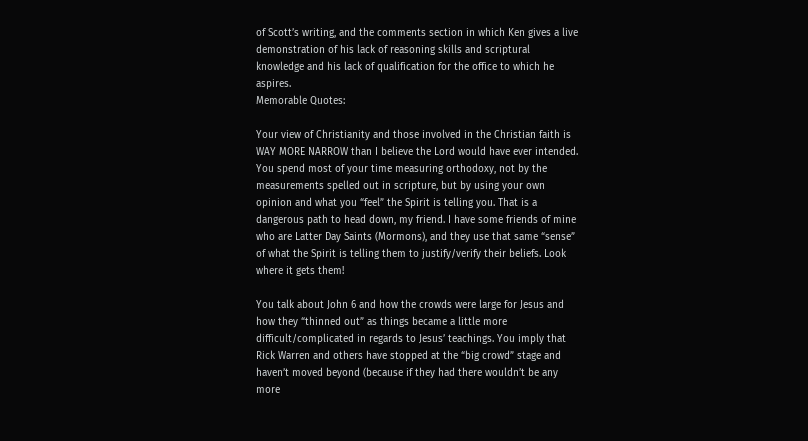of Scott’s writing, and the comments section in which Ken gives a live demonstration of his lack of reasoning skills and scriptural knowledge and his lack of qualification for the office to which he aspires.
Memorable Quotes:

Your view of Christianity and those involved in the Christian faith is WAY MORE NARROW than I believe the Lord would have ever intended. You spend most of your time measuring orthodoxy, not by the measurements spelled out in scripture, but by using your own opinion and what you “feel” the Spirit is telling you. That is a dangerous path to head down, my friend. I have some friends of mine who are Latter Day Saints (Mormons), and they use that same “sense” of what the Spirit is telling them to justify/verify their beliefs. Look where it gets them!

You talk about John 6 and how the crowds were large for Jesus and how they “thinned out” as things became a little more difficult/complicated in regards to Jesus’ teachings. You imply that Rick Warren and others have stopped at the “big crowd” stage and haven’t moved beyond (because if they had there wouldn’t be any more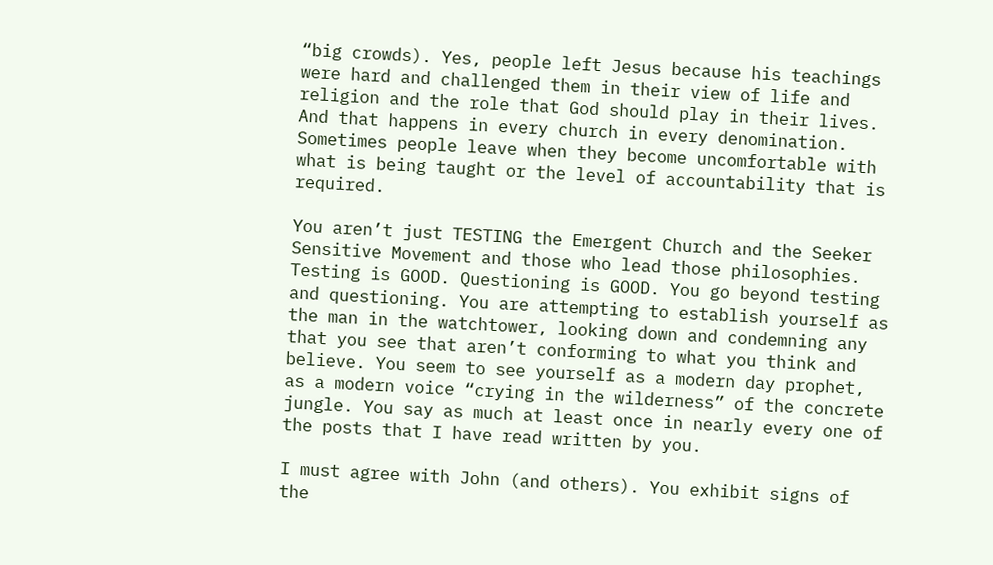“big crowds). Yes, people left Jesus because his teachings were hard and challenged them in their view of life and religion and the role that God should play in their lives. And that happens in every church in every denomination. Sometimes people leave when they become uncomfortable with what is being taught or the level of accountability that is required.

You aren’t just TESTING the Emergent Church and the Seeker Sensitive Movement and those who lead those philosophies. Testing is GOOD. Questioning is GOOD. You go beyond testing and questioning. You are attempting to establish yourself as the man in the watchtower, looking down and condemning any that you see that aren’t conforming to what you think and believe. You seem to see yourself as a modern day prophet, as a modern voice “crying in the wilderness” of the concrete jungle. You say as much at least once in nearly every one of the posts that I have read written by you.

I must agree with John (and others). You exhibit signs of the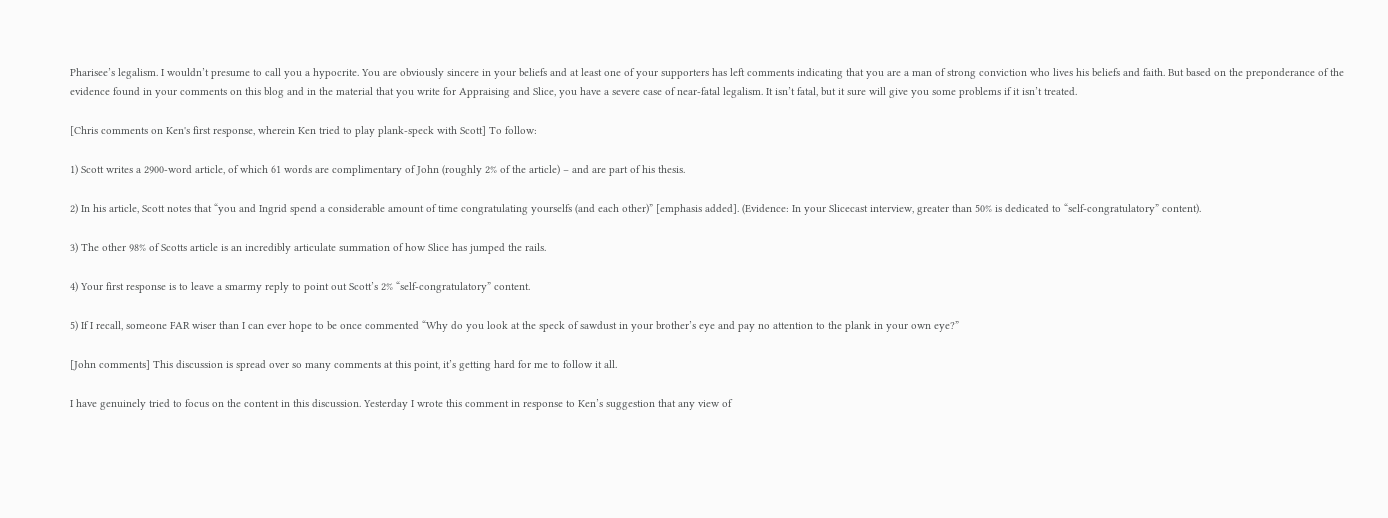Pharisee’s legalism. I wouldn’t presume to call you a hypocrite. You are obviously sincere in your beliefs and at least one of your supporters has left comments indicating that you are a man of strong conviction who lives his beliefs and faith. But based on the preponderance of the evidence found in your comments on this blog and in the material that you write for Appraising and Slice, you have a severe case of near-fatal legalism. It isn’t fatal, but it sure will give you some problems if it isn’t treated.

[Chris comments on Ken's first response, wherein Ken tried to play plank-speck with Scott] To follow:

1) Scott writes a 2900-word article, of which 61 words are complimentary of John (roughly 2% of the article) – and are part of his thesis.

2) In his article, Scott notes that “you and Ingrid spend a considerable amount of time congratulating yourselfs (and each other)” [emphasis added]. (Evidence: In your Slicecast interview, greater than 50% is dedicated to “self-congratulatory” content).

3) The other 98% of Scotts article is an incredibly articulate summation of how Slice has jumped the rails.

4) Your first response is to leave a smarmy reply to point out Scott’s 2% “self-congratulatory” content.

5) If I recall, someone FAR wiser than I can ever hope to be once commented “Why do you look at the speck of sawdust in your brother’s eye and pay no attention to the plank in your own eye?”

[John comments] This discussion is spread over so many comments at this point, it’s getting hard for me to follow it all.

I have genuinely tried to focus on the content in this discussion. Yesterday I wrote this comment in response to Ken’s suggestion that any view of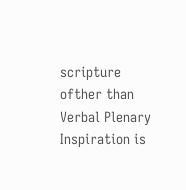scripture ofther than Verbal Plenary Inspiration is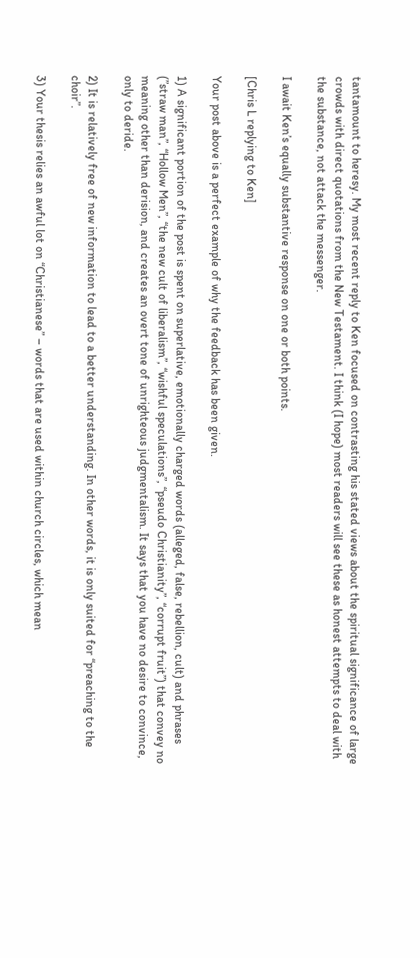tantamount to heresy. My most recent reply to Ken focused on contrasting his stated views about the spiritual significance of large crowds with direct quotations from the New Testament. I think (I hope) most readers will see these as honest attempts to deal with the substance, not attack the messenger.

I await Ken’s equally substantive response on one or both points.

[Chris L replying to Ken]

Your post above is a perfect example of why the feedback has been given.

1) A significant portion of the post is spent on superlative, emotionally charged words (alleged, false, rebellion, cult) and phrases (”straw man”, “Hollow Men”, “the new cult of liberalism”, “wishful speculations”, “pseudo Christianity”, “corrupt fruit”) that convey no meaning other than derision, and creates an overt tone of unrighteous judgmentalism. It says that you have no desire to convince, only to deride.

2) It is relatively free of new information to lead to a better understanding. In other words, it is only suited for “preaching to the choir”.

3) Your thesis relies an awful lot on “Christianese” – words that are used within church circles, which mean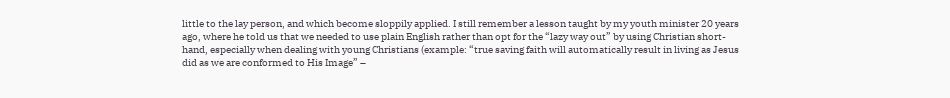little to the lay person, and which become sloppily applied. I still remember a lesson taught by my youth minister 20 years ago, where he told us that we needed to use plain English rather than opt for the “lazy way out” by using Christian short-hand, especially when dealing with young Christians (example: “true saving faith will automatically result in living as Jesus did as we are conformed to His Image” –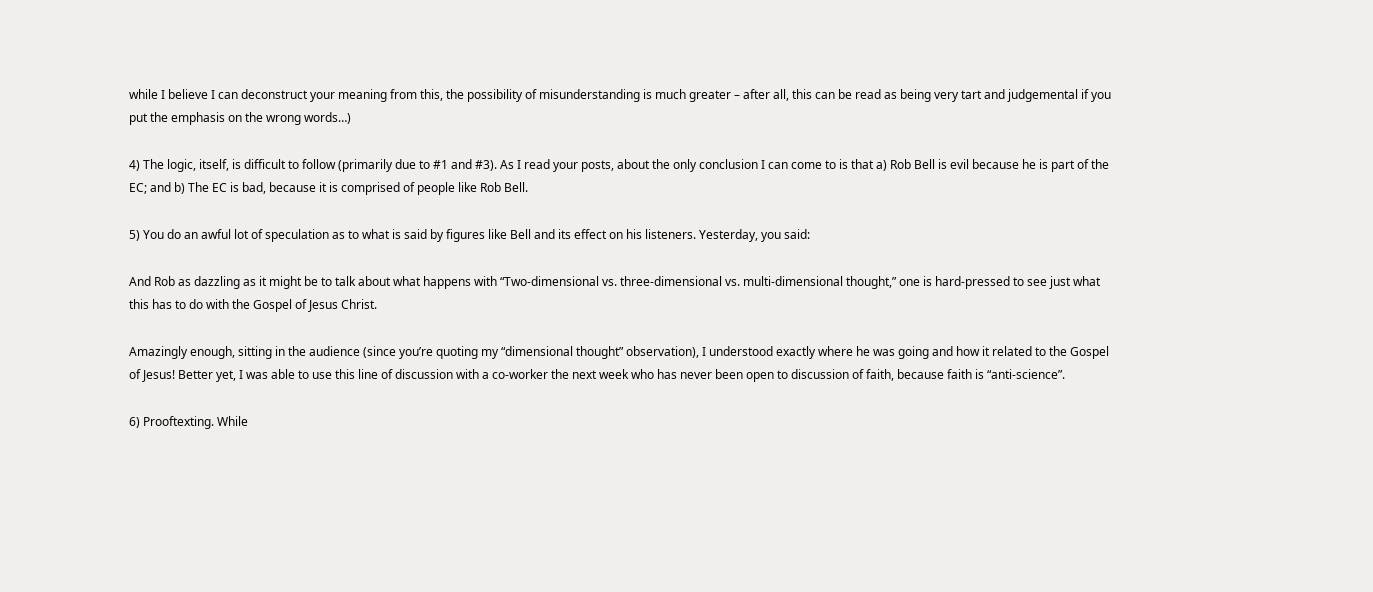while I believe I can deconstruct your meaning from this, the possibility of misunderstanding is much greater – after all, this can be read as being very tart and judgemental if you put the emphasis on the wrong words…)

4) The logic, itself, is difficult to follow (primarily due to #1 and #3). As I read your posts, about the only conclusion I can come to is that a) Rob Bell is evil because he is part of the EC; and b) The EC is bad, because it is comprised of people like Rob Bell.

5) You do an awful lot of speculation as to what is said by figures like Bell and its effect on his listeners. Yesterday, you said:

And Rob as dazzling as it might be to talk about what happens with “Two-dimensional vs. three-dimensional vs. multi-dimensional thought,” one is hard-pressed to see just what this has to do with the Gospel of Jesus Christ.

Amazingly enough, sitting in the audience (since you’re quoting my “dimensional thought” observation), I understood exactly where he was going and how it related to the Gospel of Jesus! Better yet, I was able to use this line of discussion with a co-worker the next week who has never been open to discussion of faith, because faith is “anti-science”.

6) Prooftexting. While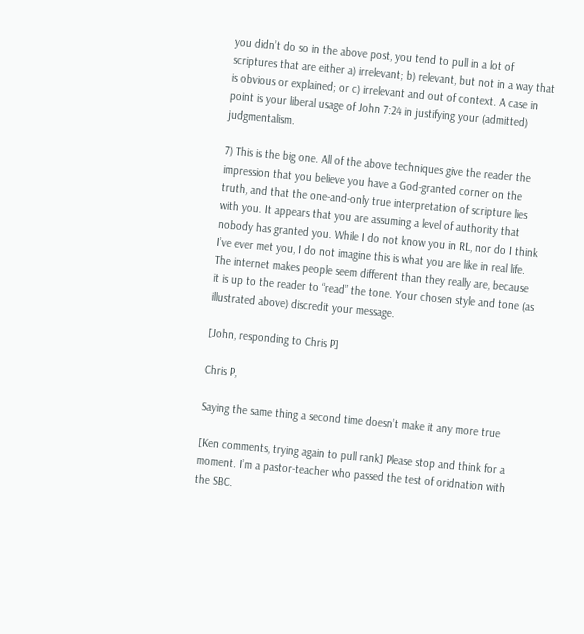you didn’t do so in the above post, you tend to pull in a lot of scriptures that are either a) irrelevant; b) relevant, but not in a way that is obvious or explained; or c) irrelevant and out of context. A case in point is your liberal usage of John 7:24 in justifying your (admitted) judgmentalism.

7) This is the big one. All of the above techniques give the reader the impression that you believe you have a God-granted corner on the truth, and that the one-and-only true interpretation of scripture lies with you. It appears that you are assuming a level of authority that nobody has granted you. While I do not know you in RL, nor do I think I’ve ever met you, I do not imagine this is what you are like in real life. The internet makes people seem different than they really are, because it is up to the reader to “read” the tone. Your chosen style and tone (as illustrated above) discredit your message.

[John, responding to Chris P]

Chris P,

Saying the same thing a second time doesn’t make it any more true

[Ken comments, trying again to pull rank] Please stop and think for a moment. I’m a pastor-teacher who passed the test of oridnation with the SBC.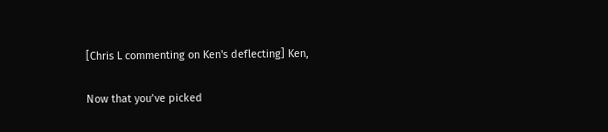[Chris L commenting on Ken's deflecting] Ken,

Now that you’ve picked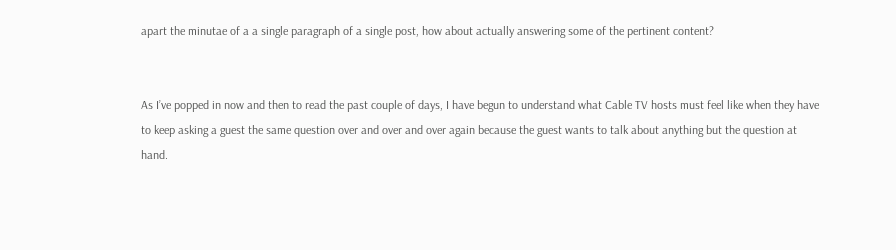apart the minutae of a a single paragraph of a single post, how about actually answering some of the pertinent content?


As I’ve popped in now and then to read the past couple of days, I have begun to understand what Cable TV hosts must feel like when they have to keep asking a guest the same question over and over and over again because the guest wants to talk about anything but the question at hand.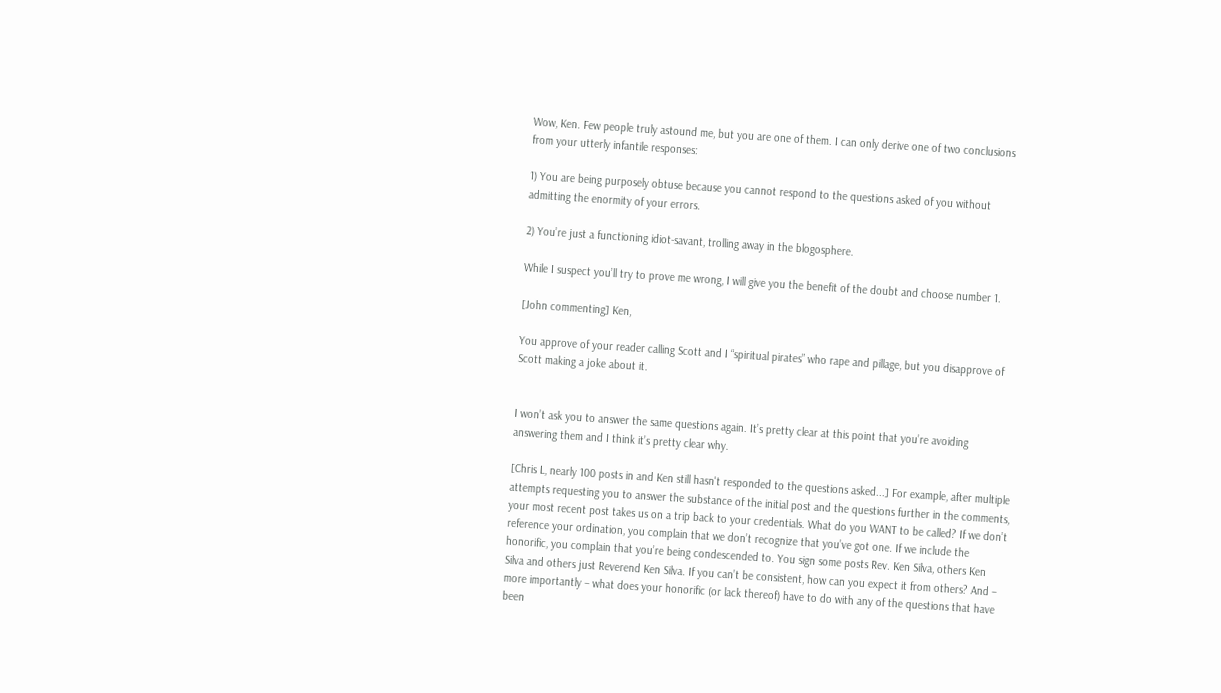Wow, Ken. Few people truly astound me, but you are one of them. I can only derive one of two conclusions from your utterly infantile responses:

1) You are being purposely obtuse because you cannot respond to the questions asked of you without admitting the enormity of your errors.

2) You’re just a functioning idiot-savant, trolling away in the blogosphere.

While I suspect you’ll try to prove me wrong, I will give you the benefit of the doubt and choose number 1.

[John commenting] Ken,

You approve of your reader calling Scott and I “spiritual pirates” who rape and pillage, but you disapprove of Scott making a joke about it.


I won’t ask you to answer the same questions again. It’s pretty clear at this point that you’re avoiding answering them and I think it’s pretty clear why.

[Chris L, nearly 100 posts in and Ken still hasn't responded to the questions asked...] For example, after multiple attempts requesting you to answer the substance of the initial post and the questions further in the comments, your most recent post takes us on a trip back to your credentials. What do you WANT to be called? If we don’t reference your ordination, you complain that we don’t recognize that you’ve got one. If we include the honorific, you complain that you’re being condescended to. You sign some posts Rev. Ken Silva, others Ken Silva and others just Reverend Ken Silva. If you can’t be consistent, how can you expect it from others? And – more importantly – what does your honorific (or lack thereof) have to do with any of the questions that have been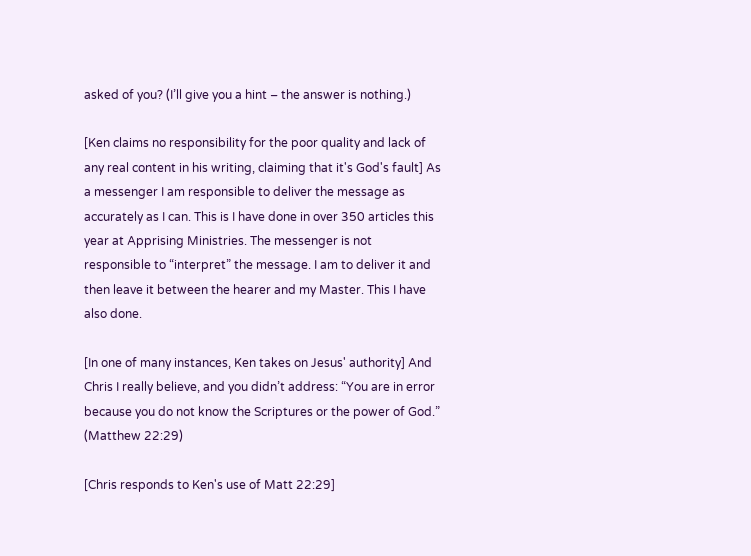asked of you? (I’ll give you a hint – the answer is nothing.)

[Ken claims no responsibility for the poor quality and lack of any real content in his writing, claiming that it's God's fault] As a messenger I am responsible to deliver the message as accurately as I can. This is I have done in over 350 articles this year at Apprising Ministries. The messenger is not responsible to “interpret” the message. I am to deliver it and then leave it between the hearer and my Master. This I have also done.

[In one of many instances, Ken takes on Jesus' authority] And Chris I really believe, and you didn’t address: “You are in error because you do not know the Scriptures or the power of God.” (Matthew 22:29)

[Chris responds to Ken's use of Matt 22:29]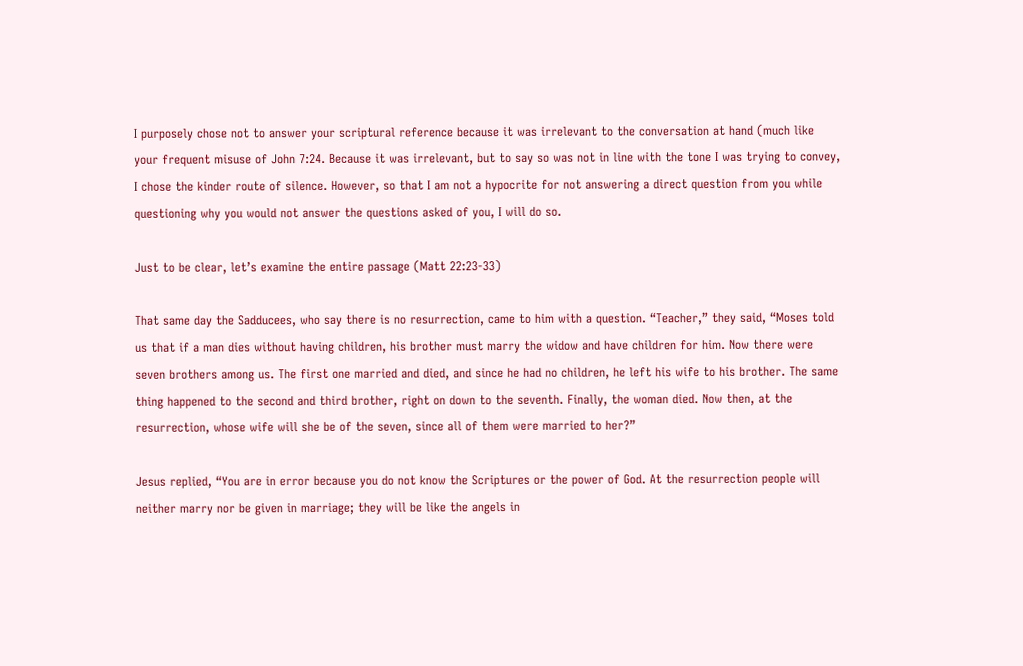I purposely chose not to answer your scriptural reference because it was irrelevant to the conversation at hand (much like your frequent misuse of John 7:24. Because it was irrelevant, but to say so was not in line with the tone I was trying to convey, I chose the kinder route of silence. However, so that I am not a hypocrite for not answering a direct question from you while questioning why you would not answer the questions asked of you, I will do so.

Just to be clear, let’s examine the entire passage (Matt 22:23-33)

That same day the Sadducees, who say there is no resurrection, came to him with a question. “Teacher,” they said, “Moses told us that if a man dies without having children, his brother must marry the widow and have children for him. Now there were seven brothers among us. The first one married and died, and since he had no children, he left his wife to his brother. The same thing happened to the second and third brother, right on down to the seventh. Finally, the woman died. Now then, at the resurrection, whose wife will she be of the seven, since all of them were married to her?”

Jesus replied, “You are in error because you do not know the Scriptures or the power of God. At the resurrection people will neither marry nor be given in marriage; they will be like the angels in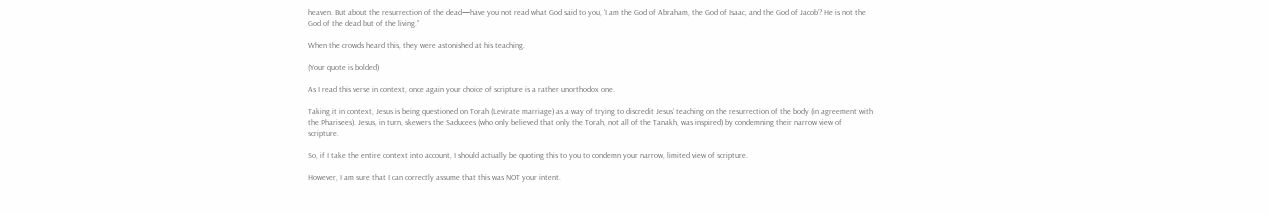heaven. But about the resurrection of the dead—have you not read what God said to you, ‘I am the God of Abraham, the God of Isaac, and the God of Jacob’? He is not the God of the dead but of the living.”

When the crowds heard this, they were astonished at his teaching.

(Your quote is bolded)

As I read this verse in context, once again your choice of scripture is a rather unorthodox one.

Taking it in context, Jesus is being questioned on Torah (Levirate marriage) as a way of trying to discredit Jesus’ teaching on the resurrection of the body (in agreement with the Pharisees). Jesus, in turn, skewers the Saducees (who only believed that only the Torah, not all of the Tanakh, was inspired) by condemning their narrow view of scripture.

So, if I take the entire context into account, I should actually be quoting this to you to condemn your narrow, limited view of scripture.

However, I am sure that I can correctly assume that this was NOT your intent.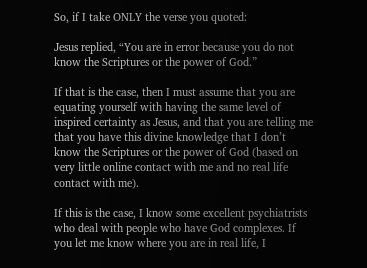So, if I take ONLY the verse you quoted:

Jesus replied, “You are in error because you do not know the Scriptures or the power of God.”

If that is the case, then I must assume that you are equating yourself with having the same level of inspired certainty as Jesus, and that you are telling me that you have this divine knowledge that I don’t know the Scriptures or the power of God (based on very little online contact with me and no real life contact with me).

If this is the case, I know some excellent psychiatrists who deal with people who have God complexes. If you let me know where you are in real life, I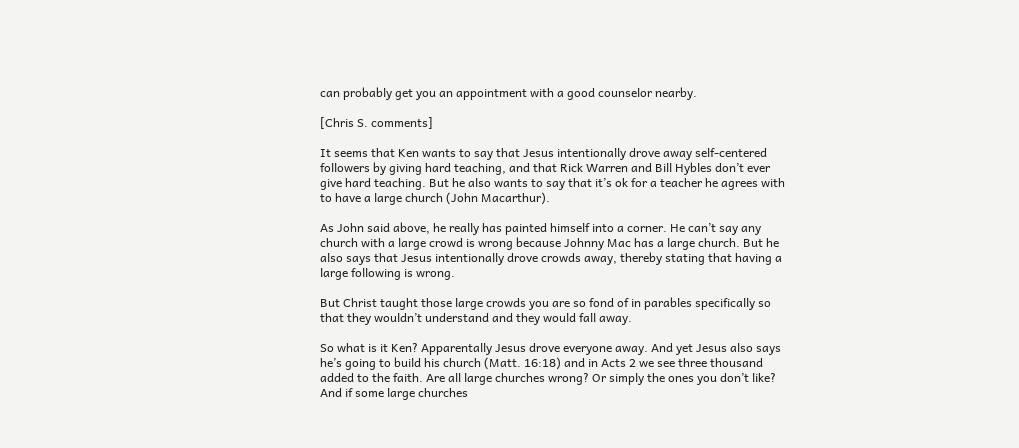can probably get you an appointment with a good counselor nearby.

[Chris S. comments]

It seems that Ken wants to say that Jesus intentionally drove away self-centered followers by giving hard teaching, and that Rick Warren and Bill Hybles don’t ever give hard teaching. But he also wants to say that it’s ok for a teacher he agrees with to have a large church (John Macarthur).

As John said above, he really has painted himself into a corner. He can’t say any church with a large crowd is wrong because Johnny Mac has a large church. But he also says that Jesus intentionally drove crowds away, thereby stating that having a large following is wrong.

But Christ taught those large crowds you are so fond of in parables specifically so that they wouldn’t understand and they would fall away.

So what is it Ken? Apparentally Jesus drove everyone away. And yet Jesus also says he’s going to build his church (Matt. 16:18) and in Acts 2 we see three thousand added to the faith. Are all large churches wrong? Or simply the ones you don’t like? And if some large churches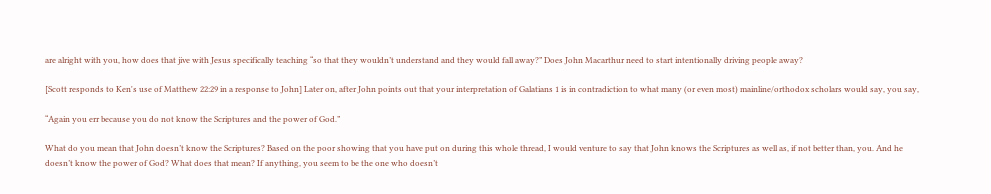are alright with you, how does that jive with Jesus specifically teaching “so that they wouldn’t understand and they would fall away?” Does John Macarthur need to start intentionally driving people away?

[Scott responds to Ken's use of Matthew 22:29 in a response to John] Later on, after John points out that your interpretation of Galatians 1 is in contradiction to what many (or even most) mainline/orthodox scholars would say, you say,

“Again you err because you do not know the Scriptures and the power of God.”

What do you mean that John doesn’t know the Scriptures? Based on the poor showing that you have put on during this whole thread, I would venture to say that John knows the Scriptures as well as, if not better than, you. And he doesn’t know the power of God? What does that mean? If anything, you seem to be the one who doesn’t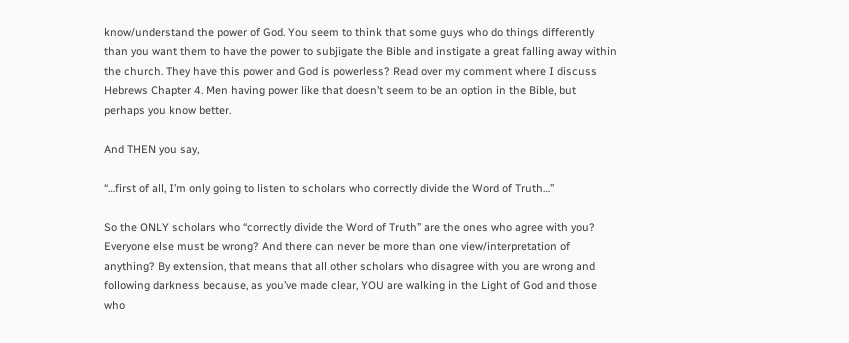know/understand the power of God. You seem to think that some guys who do things differently than you want them to have the power to subjigate the Bible and instigate a great falling away within the church. They have this power and God is powerless? Read over my comment where I discuss Hebrews Chapter 4. Men having power like that doesn’t seem to be an option in the Bible, but perhaps you know better.

And THEN you say,

“…first of all, I’m only going to listen to scholars who correctly divide the Word of Truth…”

So the ONLY scholars who “correctly divide the Word of Truth” are the ones who agree with you? Everyone else must be wrong? And there can never be more than one view/interpretation of anything? By extension, that means that all other scholars who disagree with you are wrong and following darkness because, as you’ve made clear, YOU are walking in the Light of God and those who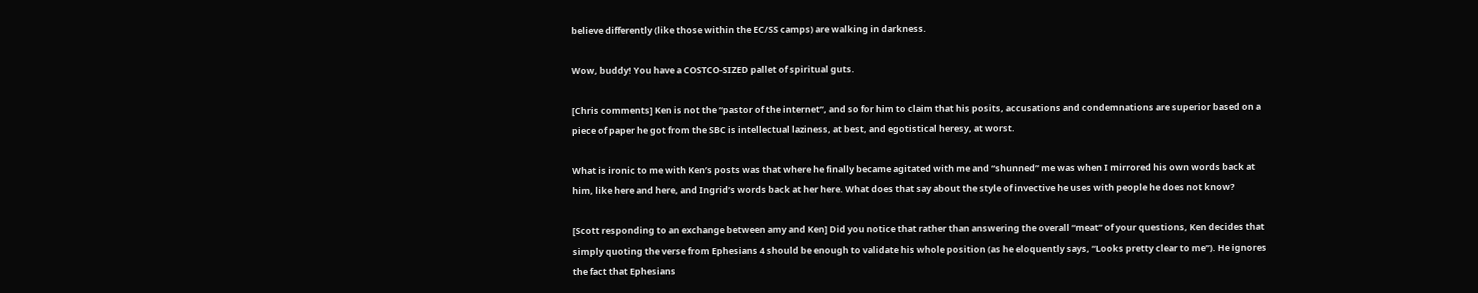believe differently (like those within the EC/SS camps) are walking in darkness.

Wow, buddy! You have a COSTCO-SIZED pallet of spiritual guts.

[Chris comments] Ken is not the “pastor of the internet”, and so for him to claim that his posits, accusations and condemnations are superior based on a piece of paper he got from the SBC is intellectual laziness, at best, and egotistical heresy, at worst.

What is ironic to me with Ken’s posts was that where he finally became agitated with me and “shunned” me was when I mirrored his own words back at him, like here and here, and Ingrid’s words back at her here. What does that say about the style of invective he uses with people he does not know?

[Scott responding to an exchange between amy and Ken] Did you notice that rather than answering the overall “meat” of your questions, Ken decides that simply quoting the verse from Ephesians 4 should be enough to validate his whole position (as he eloquently says, “Looks pretty clear to me”). He ignores the fact that Ephesians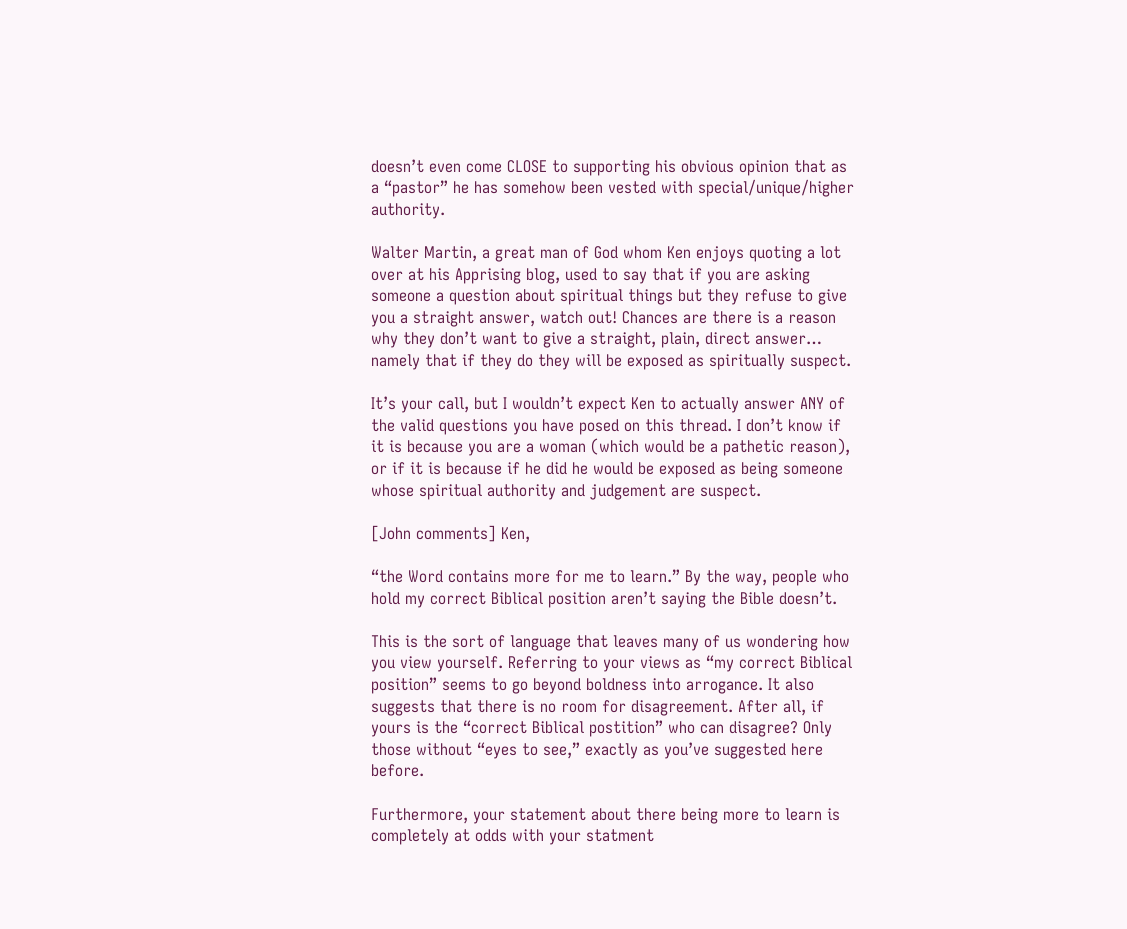doesn’t even come CLOSE to supporting his obvious opinion that as a “pastor” he has somehow been vested with special/unique/higher authority.

Walter Martin, a great man of God whom Ken enjoys quoting a lot over at his Apprising blog, used to say that if you are asking someone a question about spiritual things but they refuse to give you a straight answer, watch out! Chances are there is a reason why they don’t want to give a straight, plain, direct answer… namely that if they do they will be exposed as spiritually suspect.

It’s your call, but I wouldn’t expect Ken to actually answer ANY of the valid questions you have posed on this thread. I don’t know if it is because you are a woman (which would be a pathetic reason), or if it is because if he did he would be exposed as being someone whose spiritual authority and judgement are suspect.

[John comments] Ken,

“the Word contains more for me to learn.” By the way, people who hold my correct Biblical position aren’t saying the Bible doesn’t.

This is the sort of language that leaves many of us wondering how you view yourself. Referring to your views as “my correct Biblical position” seems to go beyond boldness into arrogance. It also suggests that there is no room for disagreement. After all, if yours is the “correct Biblical postition” who can disagree? Only those without “eyes to see,” exactly as you’ve suggested here before.

Furthermore, your statement about there being more to learn is completely at odds with your statment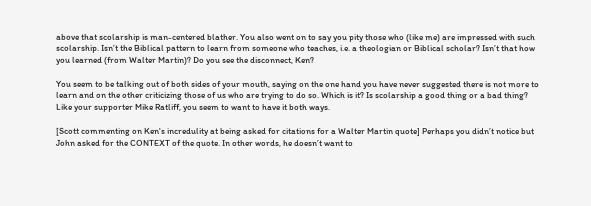above that scolarship is man-centered blather. You also went on to say you pity those who (like me) are impressed with such scolarship. Isn’t the Biblical pattern to learn from someone who teaches, i.e. a theologian or Biblical scholar? Isn’t that how you learned (from Walter Martin)? Do you see the disconnect, Ken?

You seem to be talking out of both sides of your mouth, saying on the one hand you have never suggested there is not more to learn and on the other criticizing those of us who are trying to do so. Which is it? Is scolarship a good thing or a bad thing? Like your supporter Mike Ratliff, you seem to want to have it both ways.

[Scott commenting on Ken's incredulity at being asked for citations for a Walter Martin quote] Perhaps you didn’t notice but John asked for the CONTEXT of the quote. In other words, he doesn’t want to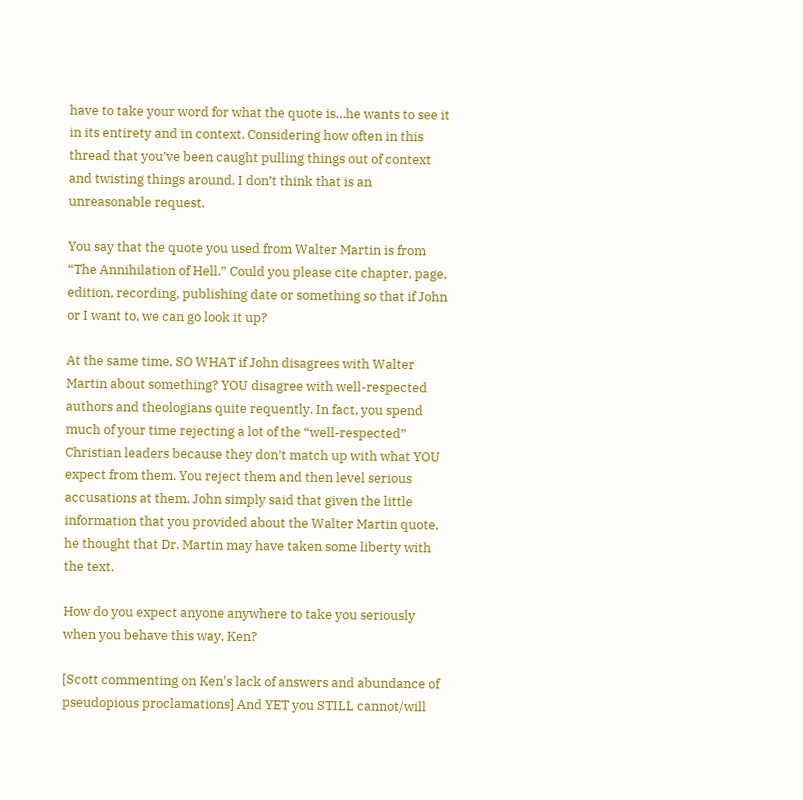have to take your word for what the quote is…he wants to see it in its entirety and in context. Considering how often in this thread that you’ve been caught pulling things out of context and twisting things around, I don’t think that is an unreasonable request.

You say that the quote you used from Walter Martin is from “The Annihilation of Hell.” Could you please cite chapter, page, edition, recording, publishing date or something so that if John or I want to, we can go look it up?

At the same time, SO WHAT if John disagrees with Walter Martin about something? YOU disagree with well-respected authors and theologians quite requently. In fact, you spend much of your time rejecting a lot of the “well-respected” Christian leaders because they don’t match up with what YOU expect from them. You reject them and then level serious accusations at them. John simply said that given the little information that you provided about the Walter Martin quote, he thought that Dr. Martin may have taken some liberty with the text.

How do you expect anyone anywhere to take you seriously when you behave this way, Ken?

[Scott commenting on Ken's lack of answers and abundance of pseudopious proclamations] And YET you STILL cannot/will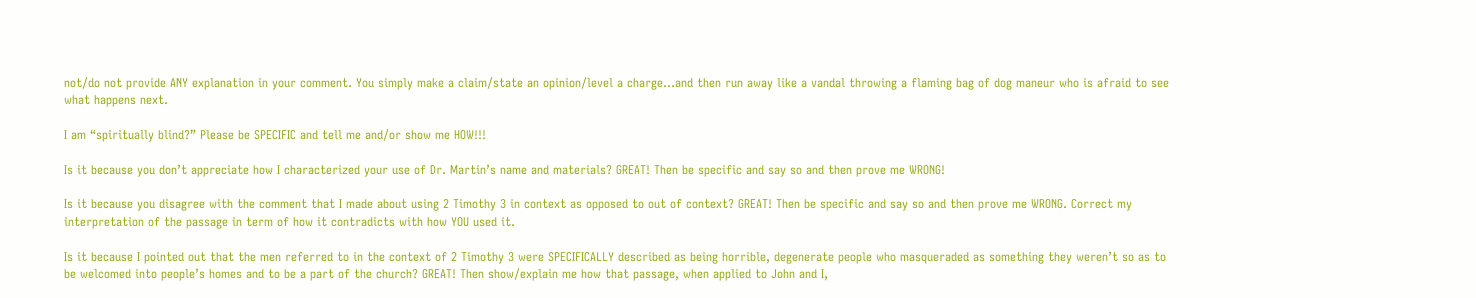not/do not provide ANY explanation in your comment. You simply make a claim/state an opinion/level a charge…and then run away like a vandal throwing a flaming bag of dog maneur who is afraid to see what happens next.

I am “spiritually blind?” Please be SPECIFIC and tell me and/or show me HOW!!!

Is it because you don’t appreciate how I characterized your use of Dr. Martin’s name and materials? GREAT! Then be specific and say so and then prove me WRONG!

Is it because you disagree with the comment that I made about using 2 Timothy 3 in context as opposed to out of context? GREAT! Then be specific and say so and then prove me WRONG. Correct my interpretation of the passage in term of how it contradicts with how YOU used it.

Is it because I pointed out that the men referred to in the context of 2 Timothy 3 were SPECIFICALLY described as being horrible, degenerate people who masqueraded as something they weren’t so as to be welcomed into people’s homes and to be a part of the church? GREAT! Then show/explain me how that passage, when applied to John and I,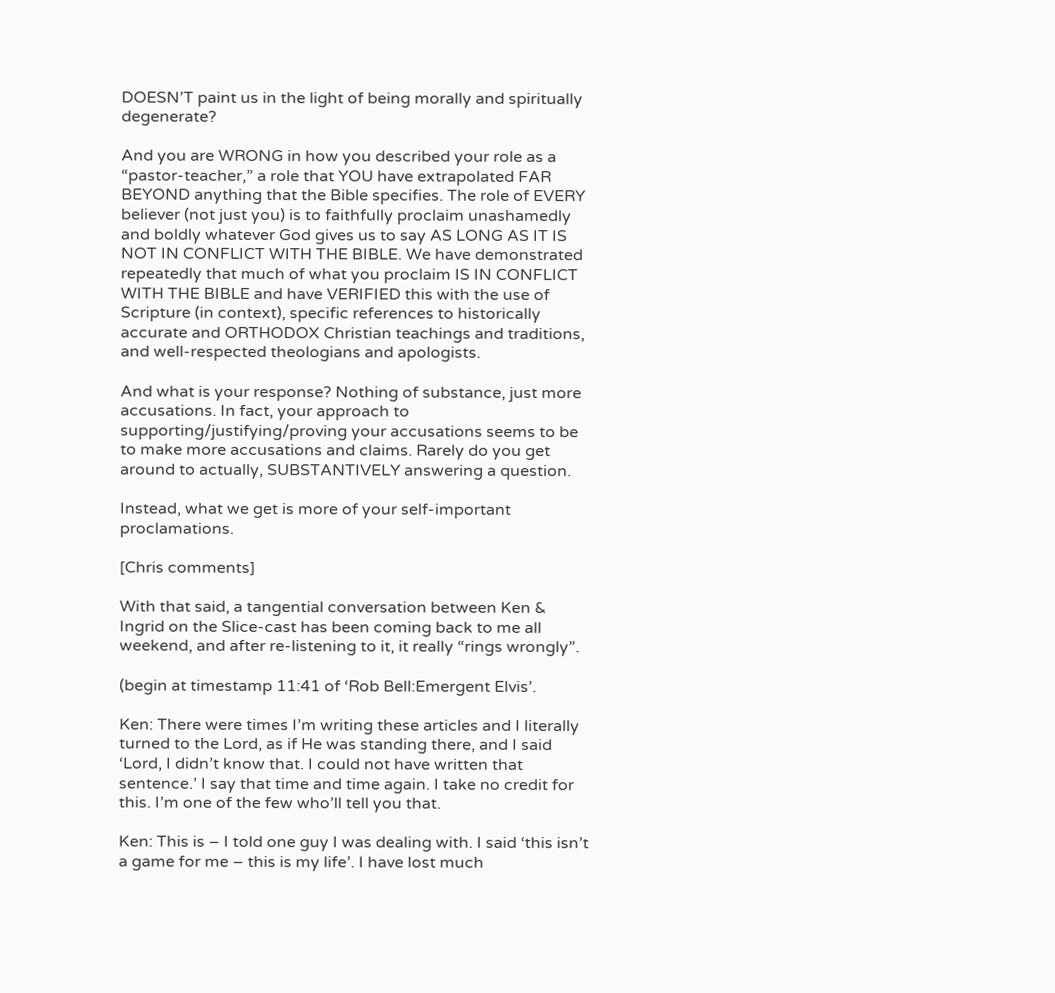DOESN’T paint us in the light of being morally and spiritually degenerate?

And you are WRONG in how you described your role as a “pastor-teacher,” a role that YOU have extrapolated FAR BEYOND anything that the Bible specifies. The role of EVERY believer (not just you) is to faithfully proclaim unashamedly and boldly whatever God gives us to say AS LONG AS IT IS NOT IN CONFLICT WITH THE BIBLE. We have demonstrated repeatedly that much of what you proclaim IS IN CONFLICT WITH THE BIBLE and have VERIFIED this with the use of Scripture (in context), specific references to historically accurate and ORTHODOX Christian teachings and traditions, and well-respected theologians and apologists.

And what is your response? Nothing of substance, just more accusations. In fact, your approach to supporting/justifying/proving your accusations seems to be to make more accusations and claims. Rarely do you get around to actually, SUBSTANTIVELY answering a question.

Instead, what we get is more of your self-important proclamations.

[Chris comments]

With that said, a tangential conversation between Ken & Ingrid on the Slice-cast has been coming back to me all weekend, and after re-listening to it, it really “rings wrongly”.

(begin at timestamp 11:41 of ‘Rob Bell:Emergent Elvis’.

Ken: There were times I’m writing these articles and I literally turned to the Lord, as if He was standing there, and I said ‘Lord, I didn’t know that. I could not have written that sentence.’ I say that time and time again. I take no credit for this. I’m one of the few who’ll tell you that.

Ken: This is – I told one guy I was dealing with. I said ‘this isn’t a game for me – this is my life’. I have lost much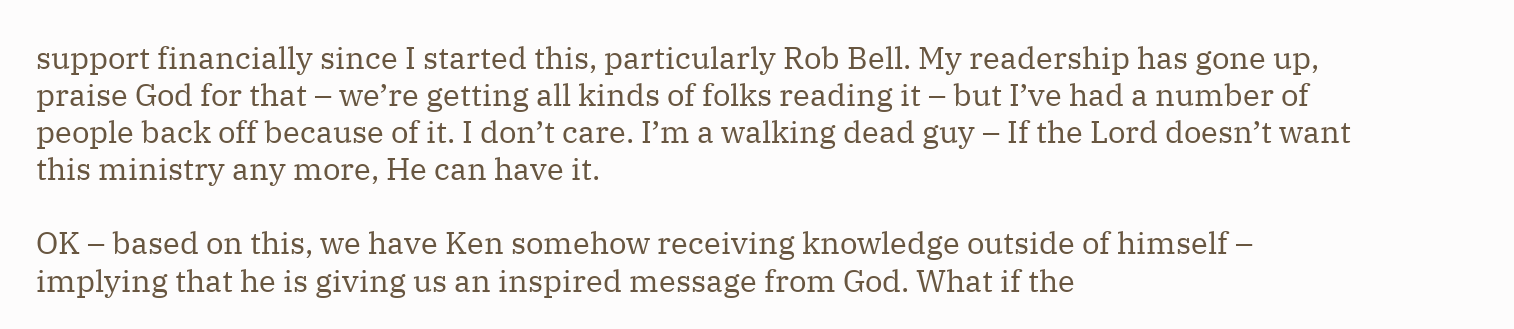support financially since I started this, particularly Rob Bell. My readership has gone up, praise God for that – we’re getting all kinds of folks reading it – but I’ve had a number of people back off because of it. I don’t care. I’m a walking dead guy – If the Lord doesn’t want this ministry any more, He can have it.

OK – based on this, we have Ken somehow receiving knowledge outside of himself – implying that he is giving us an inspired message from God. What if the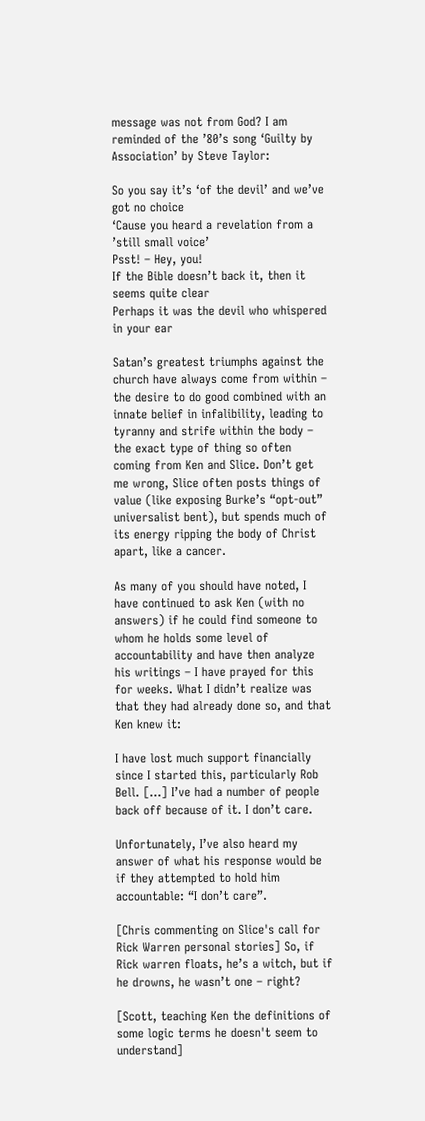message was not from God? I am reminded of the ’80’s song ‘Guilty by Association’ by Steve Taylor:

So you say it’s ‘of the devil’ and we’ve got no choice
‘Cause you heard a revelation from a ’still small voice’
Psst! – Hey, you!
If the Bible doesn’t back it, then it seems quite clear
Perhaps it was the devil who whispered in your ear

Satan’s greatest triumphs against the church have always come from within – the desire to do good combined with an innate belief in infalibility, leading to tyranny and strife within the body – the exact type of thing so often coming from Ken and Slice. Don’t get me wrong, Slice often posts things of value (like exposing Burke’s “opt-out” universalist bent), but spends much of its energy ripping the body of Christ apart, like a cancer.

As many of you should have noted, I have continued to ask Ken (with no answers) if he could find someone to whom he holds some level of accountability and have then analyze his writings – I have prayed for this for weeks. What I didn’t realize was that they had already done so, and that Ken knew it:

I have lost much support financially since I started this, particularly Rob Bell. […] I’ve had a number of people back off because of it. I don’t care.

Unfortunately, I’ve also heard my answer of what his response would be if they attempted to hold him accountable: “I don’t care”.

[Chris commenting on Slice's call for Rick Warren personal stories] So, if Rick warren floats, he’s a witch, but if he drowns, he wasn’t one – right?

[Scott, teaching Ken the definitions of some logic terms he doesn't seem to understand]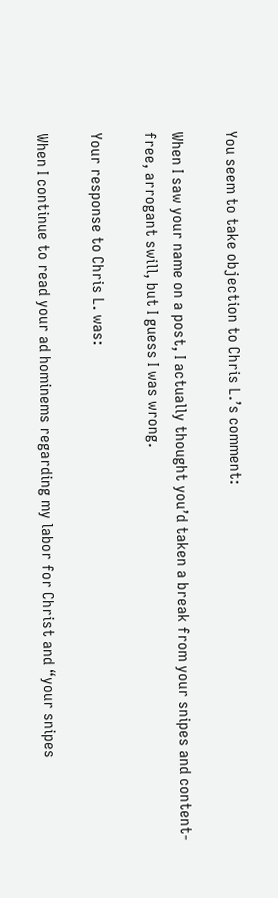You seem to take objection to Chris L.’s comment:

When I saw your name on a post, I actually thought you’d taken a break from your snipes and content-free, arrogant swill, but I guess I was wrong.

Your response to Chris L. was:

When I continue to read your ad hominems regarding my labor for Christ and “your snipes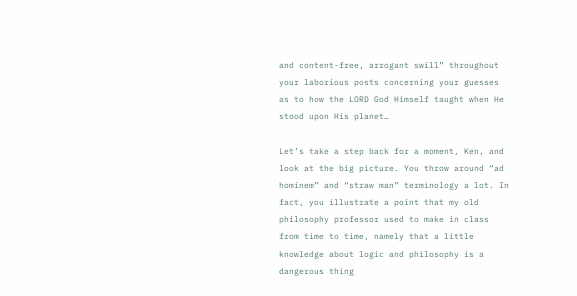and content-free, arrogant swill” throughout your laborious posts concerning your guesses as to how the LORD God Himself taught when He stood upon His planet…

Let’s take a step back for a moment, Ken, and look at the big picture. You throw around “ad hominem” and “straw man” terminology a lot. In fact, you illustrate a point that my old philosophy professor used to make in class from time to time, namely that a little knowledge about logic and philosophy is a dangerous thing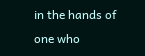in the hands of one who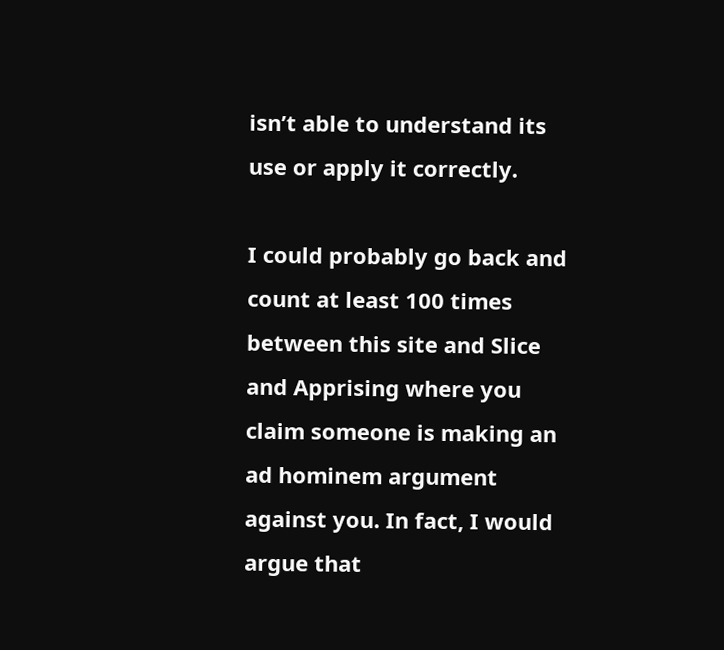isn’t able to understand its use or apply it correctly.

I could probably go back and count at least 100 times between this site and Slice and Apprising where you claim someone is making an ad hominem argument against you. In fact, I would argue that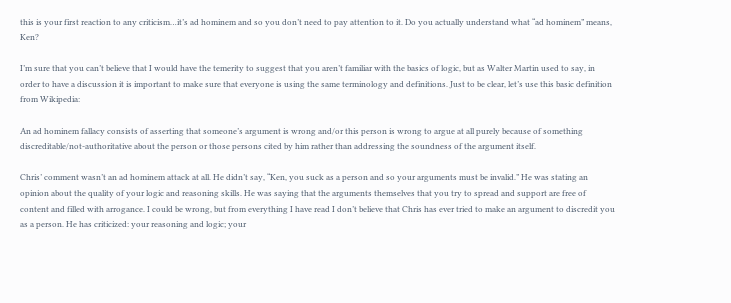this is your first reaction to any criticism…it’s ad hominem and so you don’t need to pay attention to it. Do you actually understand what “ad hominem” means, Ken?

I’m sure that you can’t believe that I would have the temerity to suggest that you aren’t familiar with the basics of logic, but as Walter Martin used to say, in order to have a discussion it is important to make sure that everyone is using the same terminology and definitions. Just to be clear, let’s use this basic definition from Wikipedia:

An ad hominem fallacy consists of asserting that someone’s argument is wrong and/or this person is wrong to argue at all purely because of something discreditable/not-authoritative about the person or those persons cited by him rather than addressing the soundness of the argument itself.

Chris’ comment wasn’t an ad hominem attack at all. He didn’t say, “Ken, you suck as a person and so your arguments must be invalid.” He was stating an opinion about the quality of your logic and reasoning skills. He was saying that the arguments themselves that you try to spread and support are free of content and filled with arrogance. I could be wrong, but from everything I have read I don’t believe that Chris has ever tried to make an argument to discredit you as a person. He has criticized: your reasoning and logic; your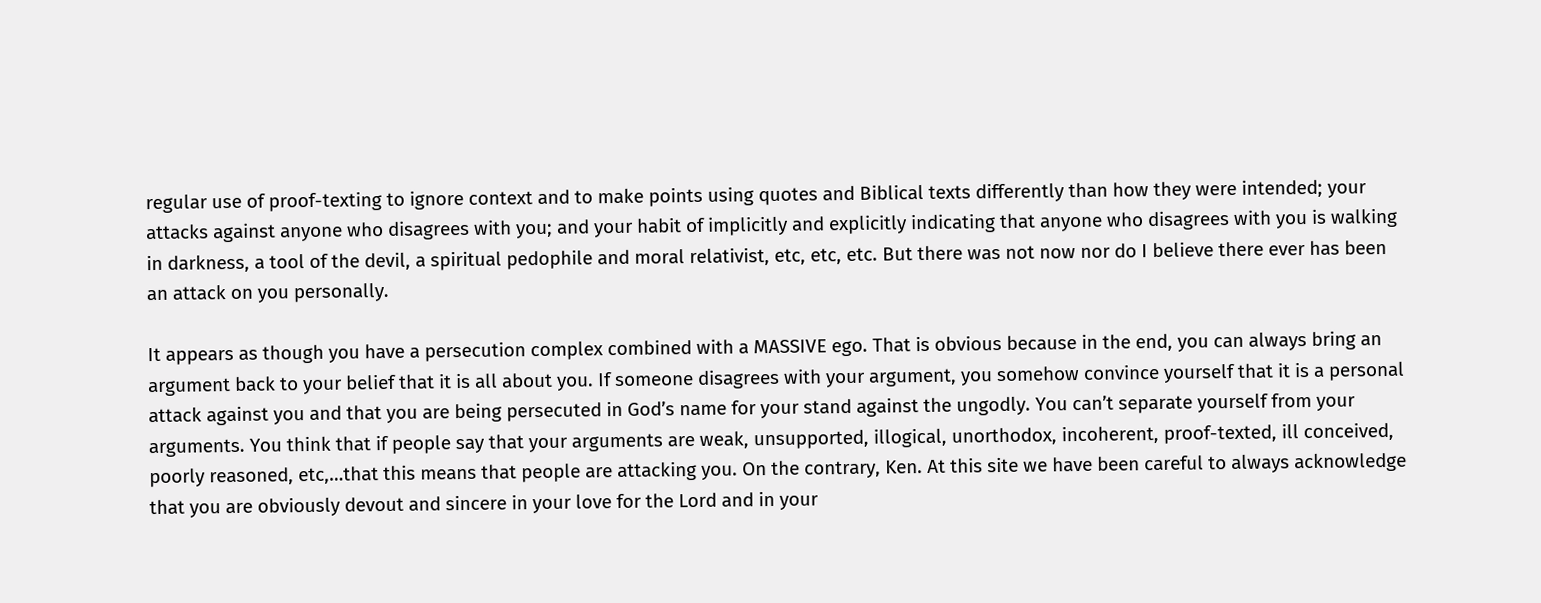regular use of proof-texting to ignore context and to make points using quotes and Biblical texts differently than how they were intended; your attacks against anyone who disagrees with you; and your habit of implicitly and explicitly indicating that anyone who disagrees with you is walking in darkness, a tool of the devil, a spiritual pedophile and moral relativist, etc, etc, etc. But there was not now nor do I believe there ever has been an attack on you personally.

It appears as though you have a persecution complex combined with a MASSIVE ego. That is obvious because in the end, you can always bring an argument back to your belief that it is all about you. If someone disagrees with your argument, you somehow convince yourself that it is a personal attack against you and that you are being persecuted in God’s name for your stand against the ungodly. You can’t separate yourself from your arguments. You think that if people say that your arguments are weak, unsupported, illogical, unorthodox, incoherent, proof-texted, ill conceived, poorly reasoned, etc,…that this means that people are attacking you. On the contrary, Ken. At this site we have been careful to always acknowledge that you are obviously devout and sincere in your love for the Lord and in your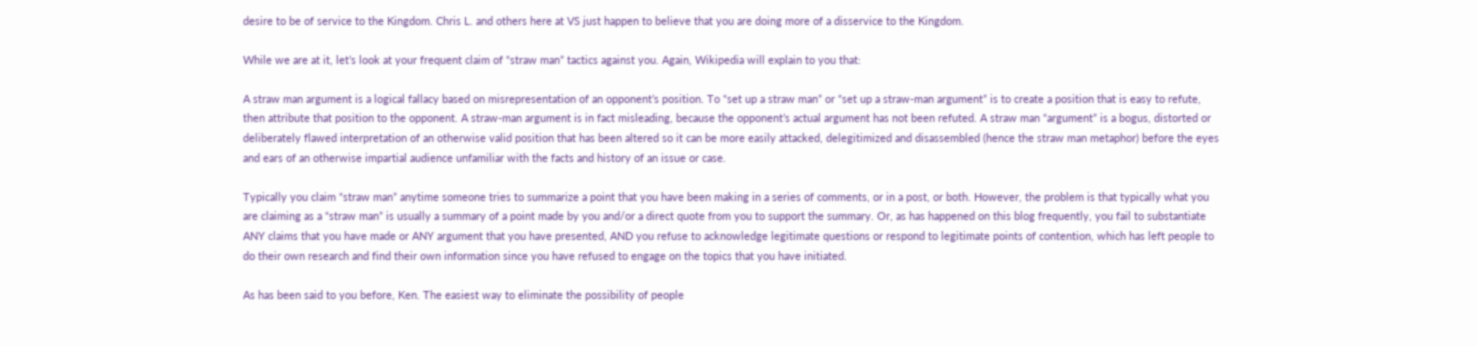desire to be of service to the Kingdom. Chris L. and others here at VS just happen to believe that you are doing more of a disservice to the Kingdom.

While we are at it, let’s look at your frequent claim of “straw man” tactics against you. Again, Wikipedia will explain to you that:

A straw man argument is a logical fallacy based on misrepresentation of an opponent’s position. To “set up a straw man” or “set up a straw-man argument” is to create a position that is easy to refute, then attribute that position to the opponent. A straw-man argument is in fact misleading, because the opponent’s actual argument has not been refuted. A straw man “argument” is a bogus, distorted or deliberately flawed interpretation of an otherwise valid position that has been altered so it can be more easily attacked, delegitimized and disassembled (hence the straw man metaphor) before the eyes and ears of an otherwise impartial audience unfamiliar with the facts and history of an issue or case.

Typically you claim “straw man” anytime someone tries to summarize a point that you have been making in a series of comments, or in a post, or both. However, the problem is that typically what you are claiming as a “straw man” is usually a summary of a point made by you and/or a direct quote from you to support the summary. Or, as has happened on this blog frequently, you fail to substantiate ANY claims that you have made or ANY argument that you have presented, AND you refuse to acknowledge legitimate questions or respond to legitimate points of contention, which has left people to do their own research and find their own information since you have refused to engage on the topics that you have initiated.

As has been said to you before, Ken. The easiest way to eliminate the possibility of people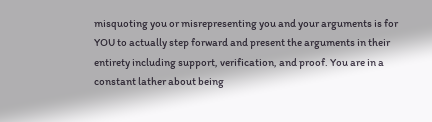misquoting you or misrepresenting you and your arguments is for YOU to actually step forward and present the arguments in their entirety including support, verification, and proof. You are in a constant lather about being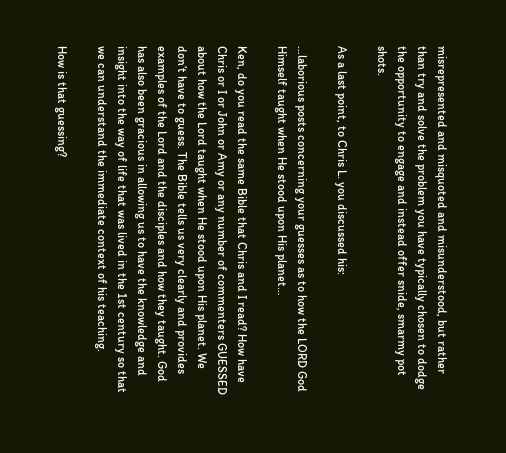misrepresented and misquoted and misunderstood, but rather than try and solve the problem you have typically chosen to dodge the opportunity to engage and instead offer snide, smarmy pot shots.

As a last point, to Chris L. you discussed his:

…laborious posts concerning your guesses as to how the LORD God Himself taught when He stood upon His planet…

Ken, do you read the same Bible that Chris and I read? How have Chris or I or John or Amy or any number of commenters GUESSED about how the Lord taught when He stood upon His planet. We don’t have to guess. The Bible tells us very clearly and provides examples of the Lord and the disciples and how they taught. God has also been gracious in allowing us to have the knowledge and insight into the way of life that was lived in the 1st century so that we can understand the immediate context of his teaching.

How is that guessing?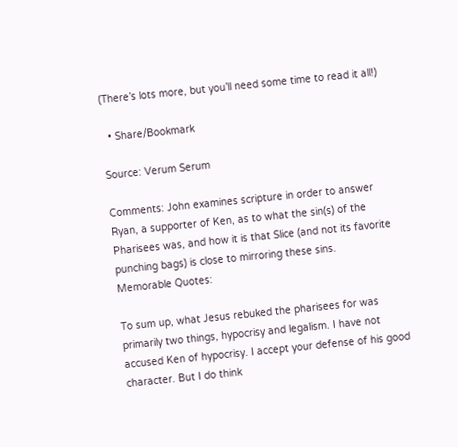(There’s lots more, but you’ll need some time to read it all!)

  • Share/Bookmark

Source: Verum Serum

Comments: John examines scripture in order to answer Ryan, a supporter of Ken, as to what the sin(s) of the Pharisees was, and how it is that Slice (and not its favorite punching bags) is close to mirroring these sins.
Memorable Quotes:

To sum up, what Jesus rebuked the pharisees for was primarily two things, hypocrisy and legalism. I have not accused Ken of hypocrisy. I accept your defense of his good character. But I do think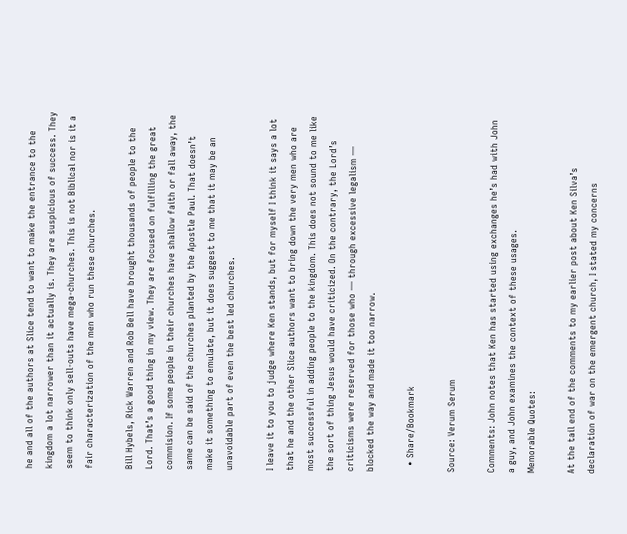he and all of the authors at Slice tend to want to make the entrance to the kingdom a lot narrower than it actually is. They are suspicious of success. They seem to think only sell-outs have mega-churches. This is not Biblical nor is it a fair characterization of the men who run these churches.

Bill Hybels, Rick Warren and Rob Bell have brought thousands of people to the Lord. That’s a good thing in my view. They are focused on fulfilling the great commision. If some people in their churches have shallow faith or fall away, the same can be said of the churches planted by the Apostle Paul. That doesn’t make it something to emulate, but it does suggest to me that it may be an unavoidable part of even the best led churches.

I leave it to you to judge where Ken stands, but for myself I think it says a lot that he and the other Slice authors want to bring down the very men who are most successful in adding people to the kingdom. This does not sound to me like the sort of thing Jesus would have criticized. On the contrary, the Lord’s criticisms were reserved for those who — through excessive legalism — blocked the way and made it too narrow.

  • Share/Bookmark

Source: Verum Serum

Comments: John notes that Ken has started using exchanges he’s had with John a guy, and John examines the context of these usages.
Memorable Quotes:

At the tail end of the comments to my earlier post about Ken Silva’s declaration of war on the emergent church, I stated my concerns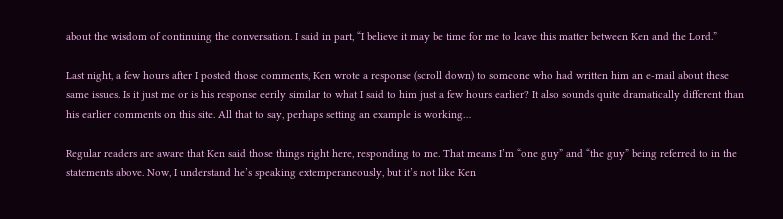about the wisdom of continuing the conversation. I said in part, “I believe it may be time for me to leave this matter between Ken and the Lord.”

Last night, a few hours after I posted those comments, Ken wrote a response (scroll down) to someone who had written him an e-mail about these same issues. Is it just me or is his response eerily similar to what I said to him just a few hours earlier? It also sounds quite dramatically different than his earlier comments on this site. All that to say, perhaps setting an example is working…

Regular readers are aware that Ken said those things right here, responding to me. That means I’m “one guy” and “the guy” being referred to in the statements above. Now, I understand he’s speaking extemperaneously, but it’s not like Ken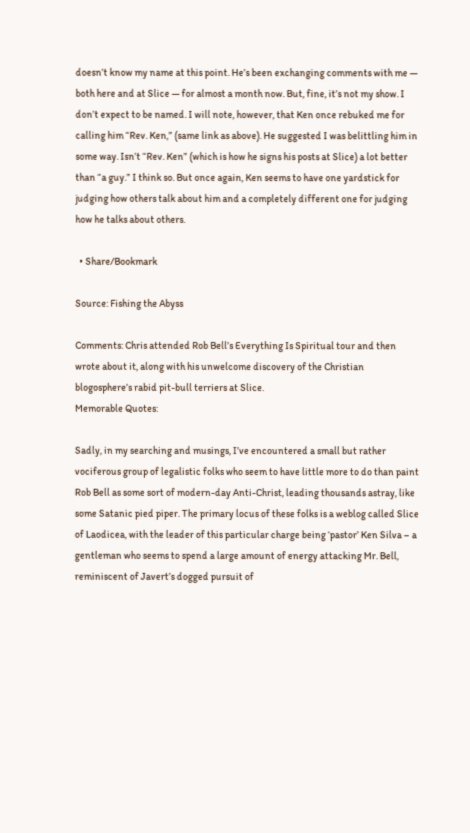doesn’t know my name at this point. He’s been exchanging comments with me — both here and at Slice — for almost a month now. But, fine, it’s not my show. I don’t expect to be named. I will note, however, that Ken once rebuked me for calling him “Rev. Ken,” (same link as above). He suggested I was belittling him in some way. Isn’t “Rev. Ken” (which is how he signs his posts at Slice) a lot better than “a guy.” I think so. But once again, Ken seems to have one yardstick for judging how others talk about him and a completely different one for judging how he talks about others.

  • Share/Bookmark

Source: Fishing the Abyss

Comments: Chris attended Rob Bell’s Everything Is Spiritual tour and then wrote about it, along with his unwelcome discovery of the Christian blogosphere’s rabid pit-bull terriers at Slice.
Memorable Quotes:

Sadly, in my searching and musings, I’ve encountered a small but rather vociferous group of legalistic folks who seem to have little more to do than paint Rob Bell as some sort of modern-day Anti-Christ, leading thousands astray, like some Satanic pied piper. The primary locus of these folks is a weblog called Slice of Laodicea, with the leader of this particular charge being ‘pastor’ Ken Silva – a gentleman who seems to spend a large amount of energy attacking Mr. Bell, reminiscent of Javert’s dogged pursuit of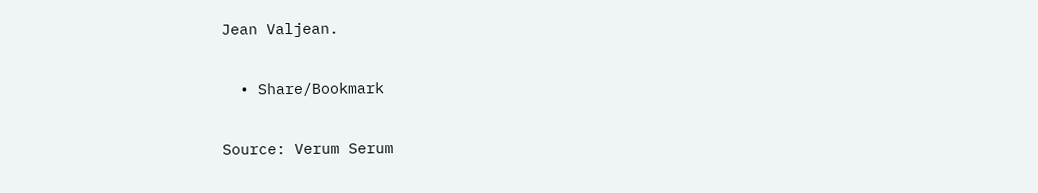Jean Valjean.

  • Share/Bookmark

Source: Verum Serum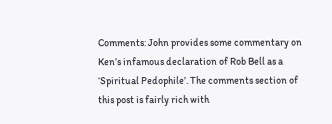Comments: John provides some commentary on Ken’s infamous declaration of Rob Bell as a ‘Spiritual Pedophile’. The comments section of this post is fairly rich with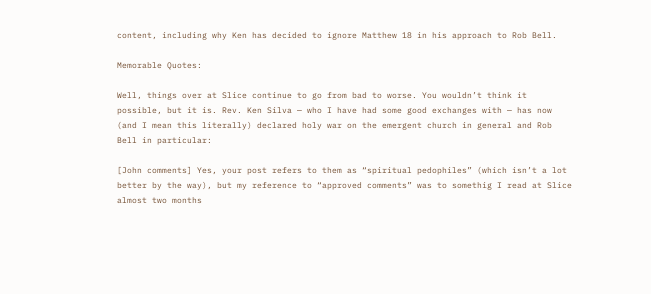content, including why Ken has decided to ignore Matthew 18 in his approach to Rob Bell.

Memorable Quotes:

Well, things over at Slice continue to go from bad to worse. You wouldn’t think it possible, but it is. Rev. Ken Silva — who I have had some good exchanges with — has now (and I mean this literally) declared holy war on the emergent church in general and Rob Bell in particular:

[John comments] Yes, your post refers to them as “spiritual pedophiles” (which isn’t a lot better by the way), but my reference to “approved comments” was to somethig I read at Slice almost two months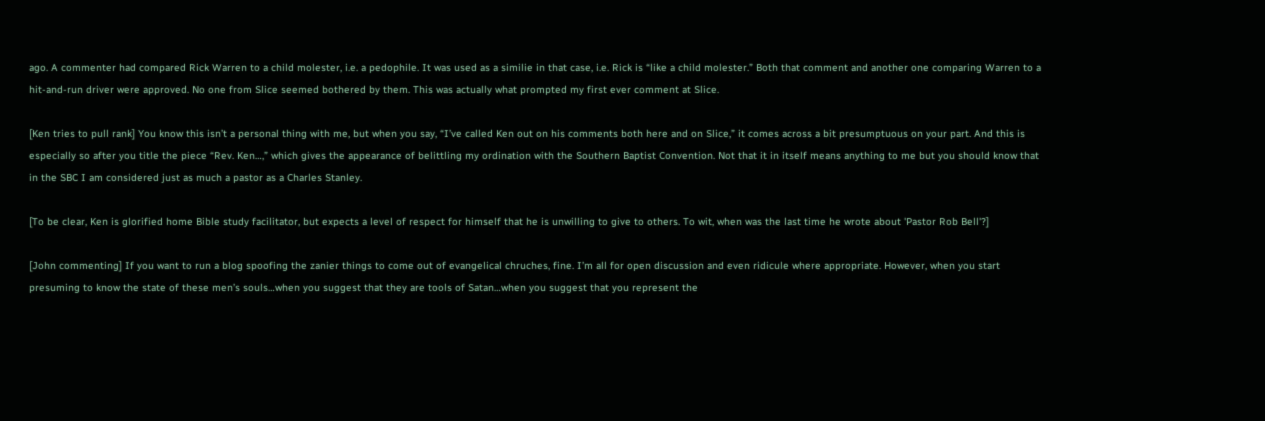ago. A commenter had compared Rick Warren to a child molester, i.e. a pedophile. It was used as a similie in that case, i.e. Rick is “like a child molester.” Both that comment and another one comparing Warren to a hit-and-run driver were approved. No one from Slice seemed bothered by them. This was actually what prompted my first ever comment at Slice.

[Ken tries to pull rank] You know this isn’t a personal thing with me, but when you say, “I’ve called Ken out on his comments both here and on Slice,” it comes across a bit presumptuous on your part. And this is especially so after you title the piece “Rev. Ken…,” which gives the appearance of belittling my ordination with the Southern Baptist Convention. Not that it in itself means anything to me but you should know that in the SBC I am considered just as much a pastor as a Charles Stanley.

[To be clear, Ken is glorified home Bible study facilitator, but expects a level of respect for himself that he is unwilling to give to others. To wit, when was the last time he wrote about 'Pastor Rob Bell'?]

[John commenting] If you want to run a blog spoofing the zanier things to come out of evangelical chruches, fine. I’m all for open discussion and even ridicule where appropriate. However, when you start presuming to know the state of these men’s souls…when you suggest that they are tools of Satan…when you suggest that you represent the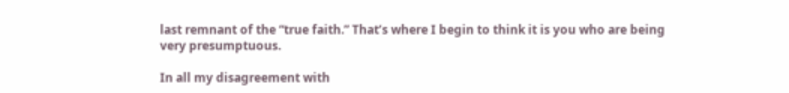last remnant of the “true faith.” That’s where I begin to think it is you who are being very presumptuous.

In all my disagreement with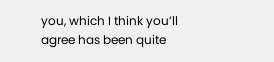you, which I think you’ll agree has been quite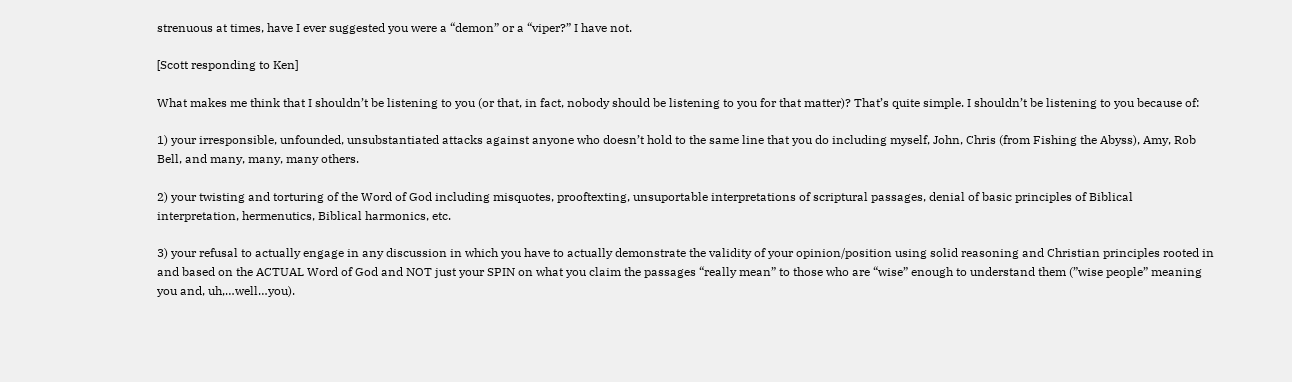strenuous at times, have I ever suggested you were a “demon” or a “viper?” I have not.

[Scott responding to Ken]

What makes me think that I shouldn’t be listening to you (or that, in fact, nobody should be listening to you for that matter)? That’s quite simple. I shouldn’t be listening to you because of:

1) your irresponsible, unfounded, unsubstantiated attacks against anyone who doesn’t hold to the same line that you do including myself, John, Chris (from Fishing the Abyss), Amy, Rob Bell, and many, many, many others.

2) your twisting and torturing of the Word of God including misquotes, prooftexting, unsuportable interpretations of scriptural passages, denial of basic principles of Biblical interpretation, hermenutics, Biblical harmonics, etc.

3) your refusal to actually engage in any discussion in which you have to actually demonstrate the validity of your opinion/position using solid reasoning and Christian principles rooted in and based on the ACTUAL Word of God and NOT just your SPIN on what you claim the passages “really mean” to those who are “wise” enough to understand them (”wise people” meaning you and, uh,…well…you).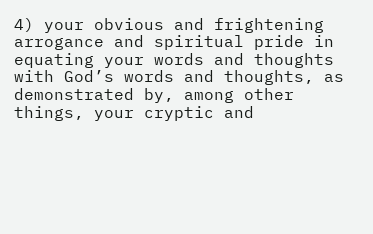4) your obvious and frightening arrogance and spiritual pride in equating your words and thoughts with God’s words and thoughts, as demonstrated by, among other things, your cryptic and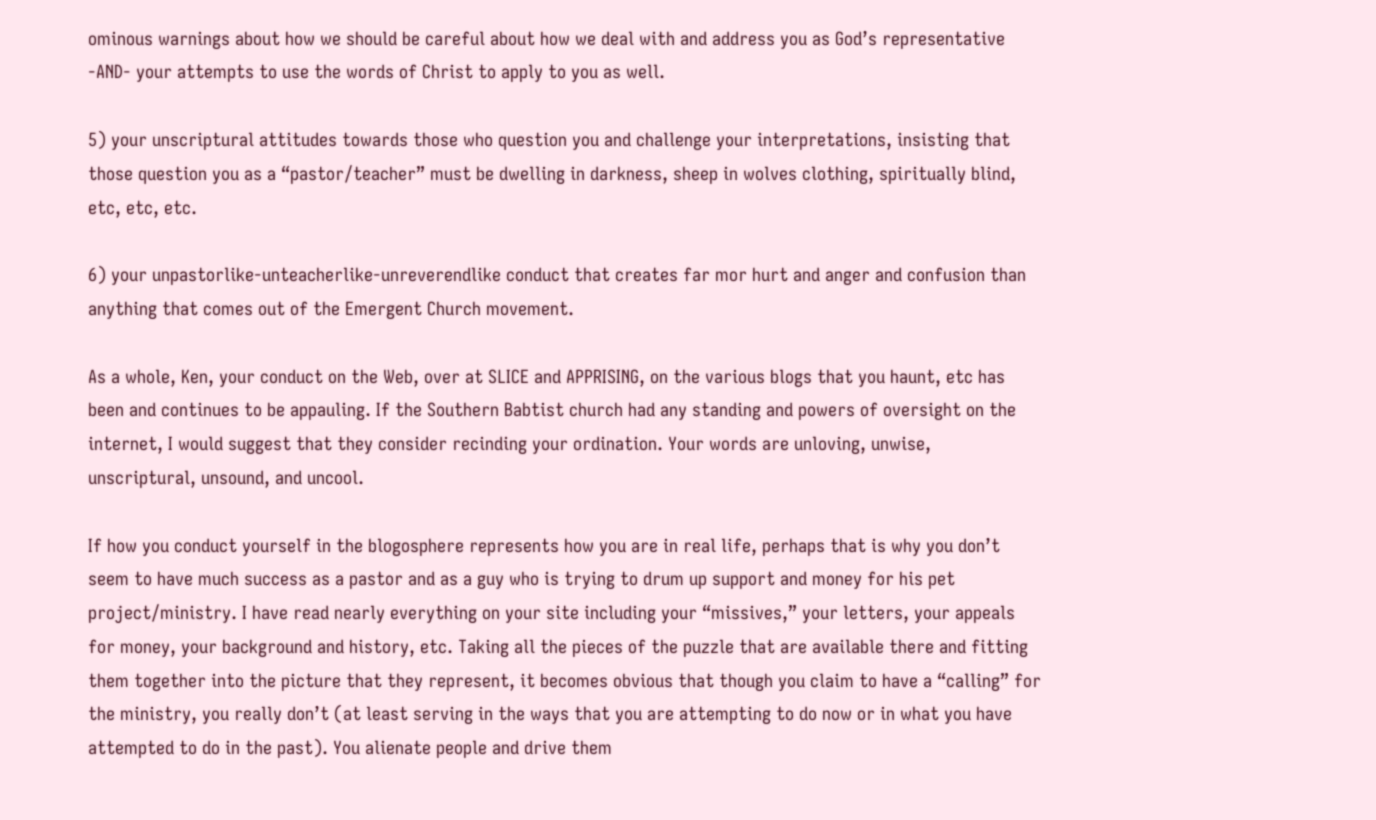ominous warnings about how we should be careful about how we deal with and address you as God’s representative -AND- your attempts to use the words of Christ to apply to you as well.

5) your unscriptural attitudes towards those who question you and challenge your interpretations, insisting that those question you as a “pastor/teacher” must be dwelling in darkness, sheep in wolves clothing, spiritually blind, etc, etc, etc.

6) your unpastorlike-unteacherlike-unreverendlike conduct that creates far mor hurt and anger and confusion than anything that comes out of the Emergent Church movement.

As a whole, Ken, your conduct on the Web, over at SLICE and APPRISING, on the various blogs that you haunt, etc has been and continues to be appauling. If the Southern Babtist church had any standing and powers of oversight on the internet, I would suggest that they consider recinding your ordination. Your words are unloving, unwise, unscriptural, unsound, and uncool.

If how you conduct yourself in the blogosphere represents how you are in real life, perhaps that is why you don’t seem to have much success as a pastor and as a guy who is trying to drum up support and money for his pet project/ministry. I have read nearly everything on your site including your “missives,” your letters, your appeals for money, your background and history, etc. Taking all the pieces of the puzzle that are available there and fitting them together into the picture that they represent, it becomes obvious that though you claim to have a “calling” for the ministry, you really don’t (at least serving in the ways that you are attempting to do now or in what you have attempted to do in the past). You alienate people and drive them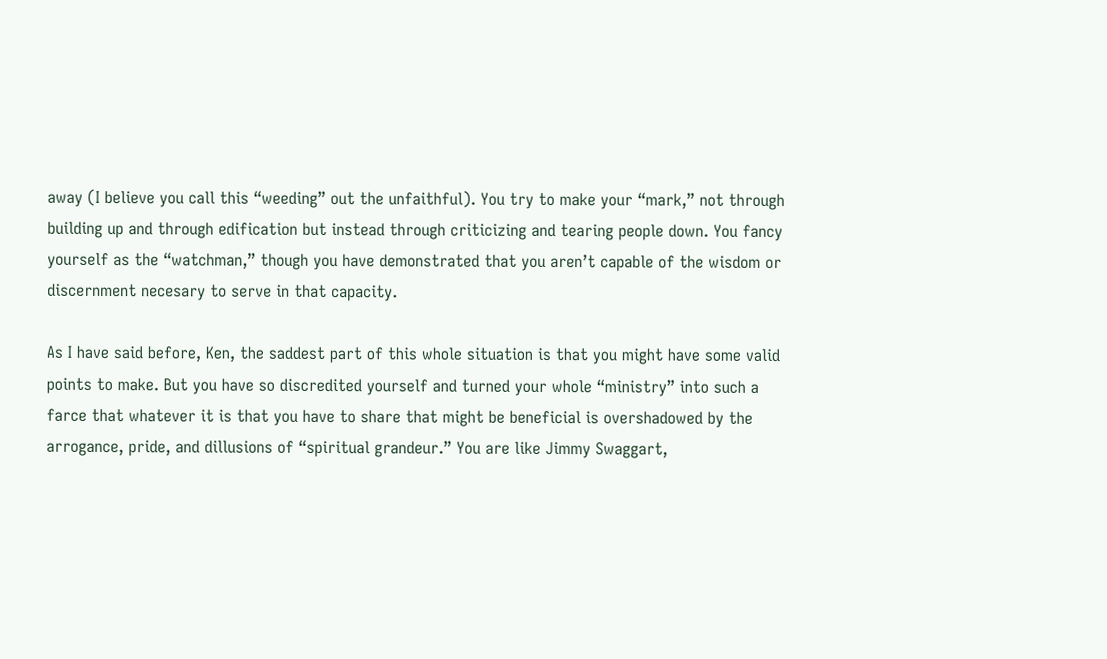away (I believe you call this “weeding” out the unfaithful). You try to make your “mark,” not through building up and through edification but instead through criticizing and tearing people down. You fancy yourself as the “watchman,” though you have demonstrated that you aren’t capable of the wisdom or discernment necesary to serve in that capacity.

As I have said before, Ken, the saddest part of this whole situation is that you might have some valid points to make. But you have so discredited yourself and turned your whole “ministry” into such a farce that whatever it is that you have to share that might be beneficial is overshadowed by the arrogance, pride, and dillusions of “spiritual grandeur.” You are like Jimmy Swaggart,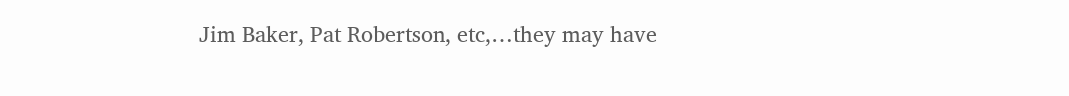Jim Baker, Pat Robertson, etc,…they may have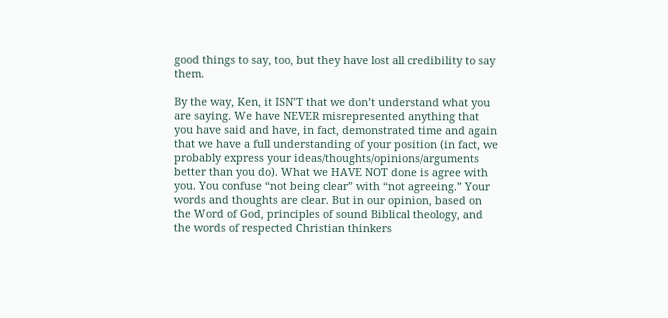good things to say, too, but they have lost all credibility to say them.

By the way, Ken, it ISN’T that we don’t understand what you are saying. We have NEVER misrepresented anything that you have said and have, in fact, demonstrated time and again that we have a full understanding of your position (in fact, we probably express your ideas/thoughts/opinions/arguments better than you do). What we HAVE NOT done is agree with you. You confuse “not being clear” with “not agreeing.” Your words and thoughts are clear. But in our opinion, based on the Word of God, principles of sound Biblical theology, and the words of respected Christian thinkers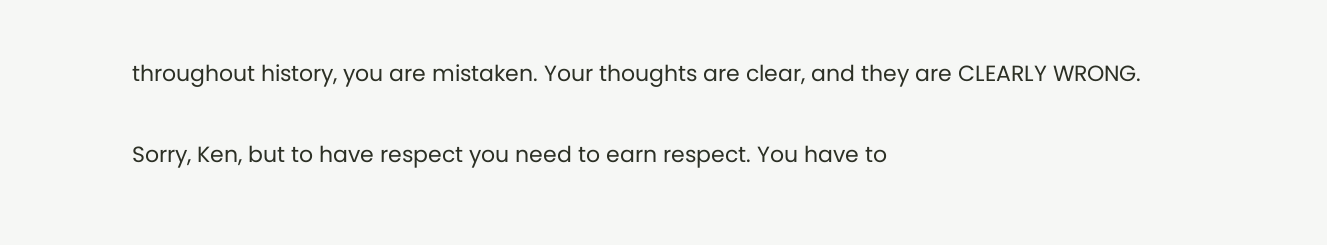throughout history, you are mistaken. Your thoughts are clear, and they are CLEARLY WRONG.

Sorry, Ken, but to have respect you need to earn respect. You have to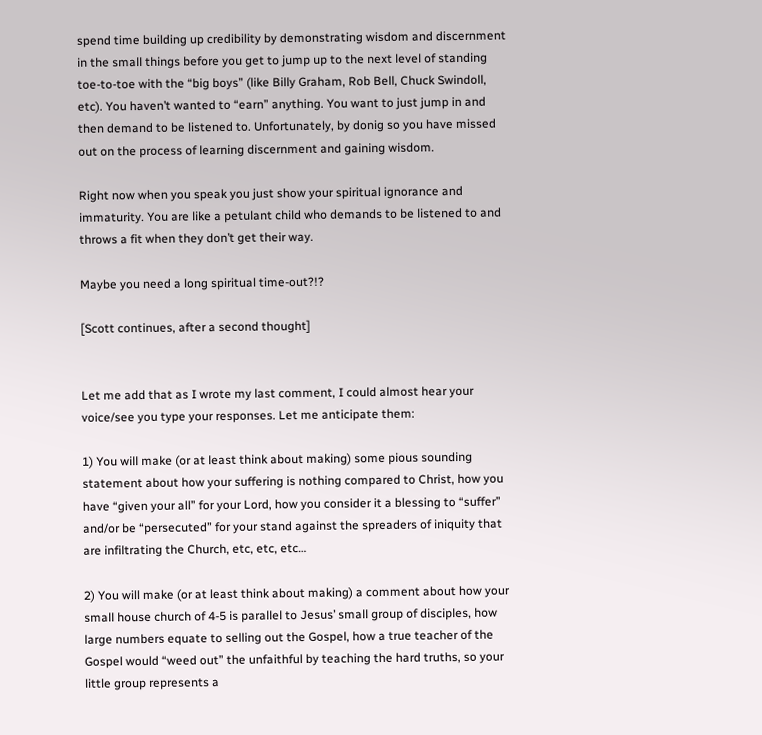spend time building up credibility by demonstrating wisdom and discernment in the small things before you get to jump up to the next level of standing toe-to-toe with the “big boys” (like Billy Graham, Rob Bell, Chuck Swindoll, etc). You haven’t wanted to “earn” anything. You want to just jump in and then demand to be listened to. Unfortunately, by donig so you have missed out on the process of learning discernment and gaining wisdom.

Right now when you speak you just show your spiritual ignorance and immaturity. You are like a petulant child who demands to be listened to and throws a fit when they don’t get their way.

Maybe you need a long spiritual time-out?!?

[Scott continues, after a second thought]


Let me add that as I wrote my last comment, I could almost hear your voice/see you type your responses. Let me anticipate them:

1) You will make (or at least think about making) some pious sounding statement about how your suffering is nothing compared to Christ, how you have “given your all” for your Lord, how you consider it a blessing to “suffer” and/or be “persecuted” for your stand against the spreaders of iniquity that are infiltrating the Church, etc, etc, etc…

2) You will make (or at least think about making) a comment about how your small house church of 4-5 is parallel to Jesus’ small group of disciples, how large numbers equate to selling out the Gospel, how a true teacher of the Gospel would “weed out” the unfaithful by teaching the hard truths, so your little group represents a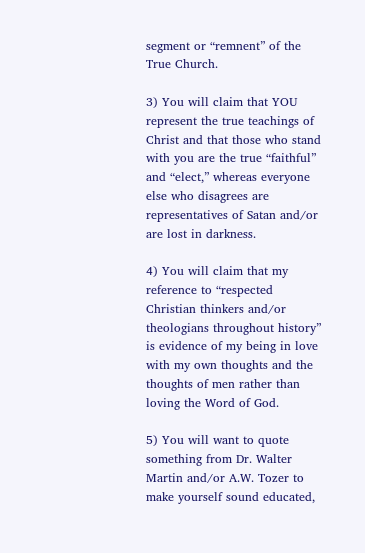segment or “remnent” of the True Church.

3) You will claim that YOU represent the true teachings of Christ and that those who stand with you are the true “faithful” and “elect,” whereas everyone else who disagrees are representatives of Satan and/or are lost in darkness.

4) You will claim that my reference to “respected Christian thinkers and/or theologians throughout history” is evidence of my being in love with my own thoughts and the thoughts of men rather than loving the Word of God.

5) You will want to quote something from Dr. Walter Martin and/or A.W. Tozer to make yourself sound educated,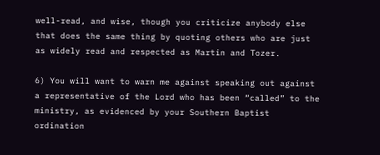well-read, and wise, though you criticize anybody else that does the same thing by quoting others who are just as widely read and respected as Martin and Tozer.

6) You will want to warn me against speaking out against a representative of the Lord who has been “called” to the ministry, as evidenced by your Southern Baptist ordination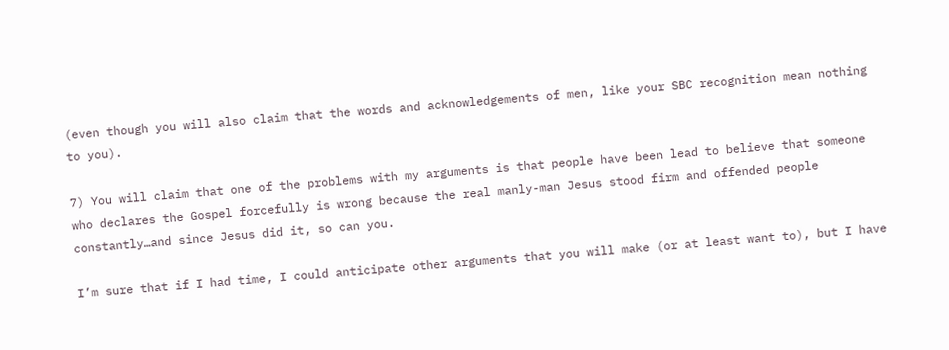(even though you will also claim that the words and acknowledgements of men, like your SBC recognition mean nothing to you).

7) You will claim that one of the problems with my arguments is that people have been lead to believe that someone who declares the Gospel forcefully is wrong because the real manly-man Jesus stood firm and offended people constantly…and since Jesus did it, so can you.

I’m sure that if I had time, I could anticipate other arguments that you will make (or at least want to), but I have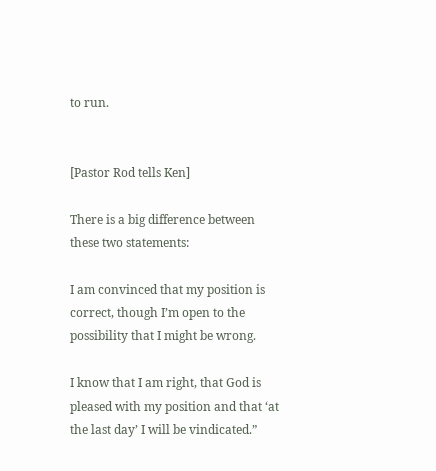to run.


[Pastor Rod tells Ken]

There is a big difference between these two statements:

I am convinced that my position is correct, though I’m open to the possibility that I might be wrong.

I know that I am right, that God is pleased with my position and that ‘at the last day’ I will be vindicated.”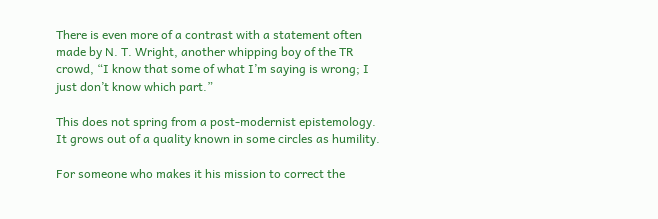There is even more of a contrast with a statement often made by N. T. Wright, another whipping boy of the TR crowd, “I know that some of what I’m saying is wrong; I just don’t know which part.”

This does not spring from a post-modernist epistemology. It grows out of a quality known in some circles as humility.

For someone who makes it his mission to correct the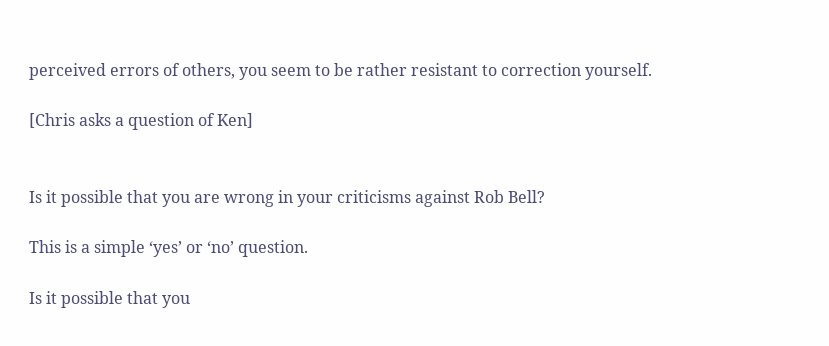perceived errors of others, you seem to be rather resistant to correction yourself.

[Chris asks a question of Ken]


Is it possible that you are wrong in your criticisms against Rob Bell?

This is a simple ‘yes’ or ‘no’ question.

Is it possible that you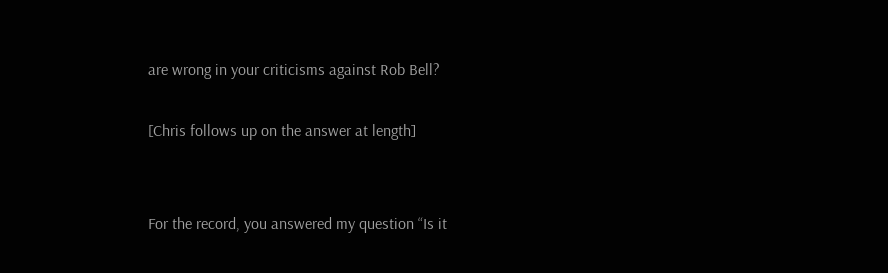are wrong in your criticisms against Rob Bell?

[Chris follows up on the answer at length]


For the record, you answered my question “Is it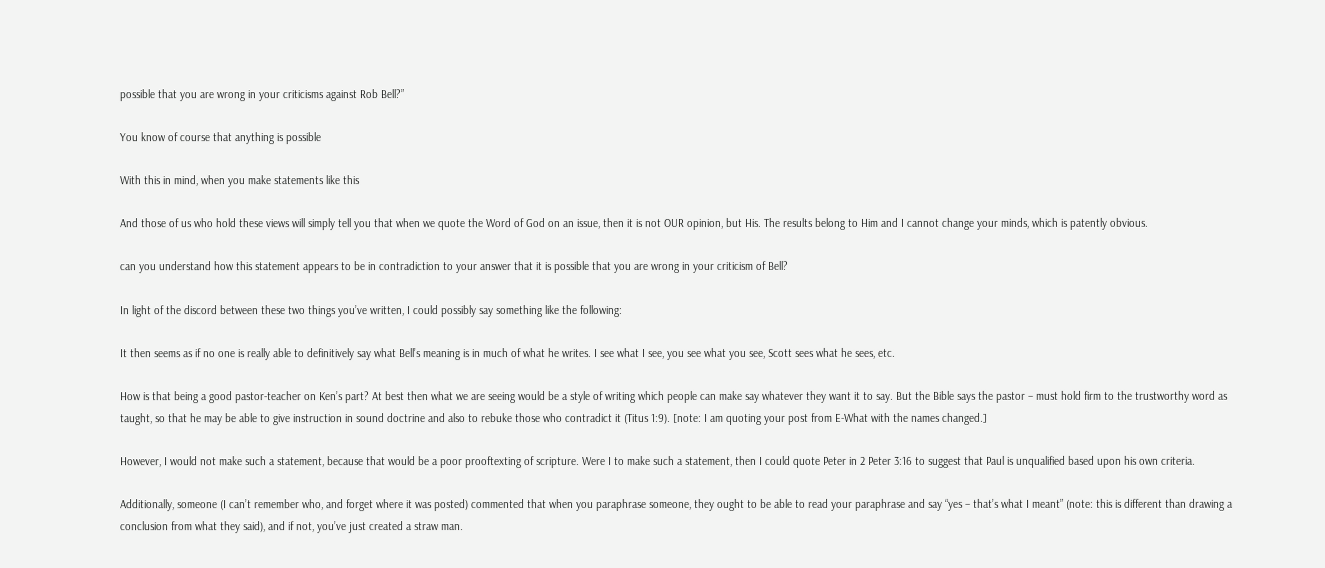possible that you are wrong in your criticisms against Rob Bell?”

You know of course that anything is possible

With this in mind, when you make statements like this

And those of us who hold these views will simply tell you that when we quote the Word of God on an issue, then it is not OUR opinion, but His. The results belong to Him and I cannot change your minds, which is patently obvious.

can you understand how this statement appears to be in contradiction to your answer that it is possible that you are wrong in your criticism of Bell?

In light of the discord between these two things you’ve written, I could possibly say something like the following:

It then seems as if no one is really able to definitively say what Bell’s meaning is in much of what he writes. I see what I see, you see what you see, Scott sees what he sees, etc.

How is that being a good pastor-teacher on Ken’s part? At best then what we are seeing would be a style of writing which people can make say whatever they want it to say. But the Bible says the pastor – must hold firm to the trustworthy word as taught, so that he may be able to give instruction in sound doctrine and also to rebuke those who contradict it (Titus 1:9). [note: I am quoting your post from E-What with the names changed.]

However, I would not make such a statement, because that would be a poor prooftexting of scripture. Were I to make such a statement, then I could quote Peter in 2 Peter 3:16 to suggest that Paul is unqualified based upon his own criteria.

Additionally, someone (I can’t remember who, and forget where it was posted) commented that when you paraphrase someone, they ought to be able to read your paraphrase and say “yes – that’s what I meant” (note: this is different than drawing a conclusion from what they said), and if not, you’ve just created a straw man.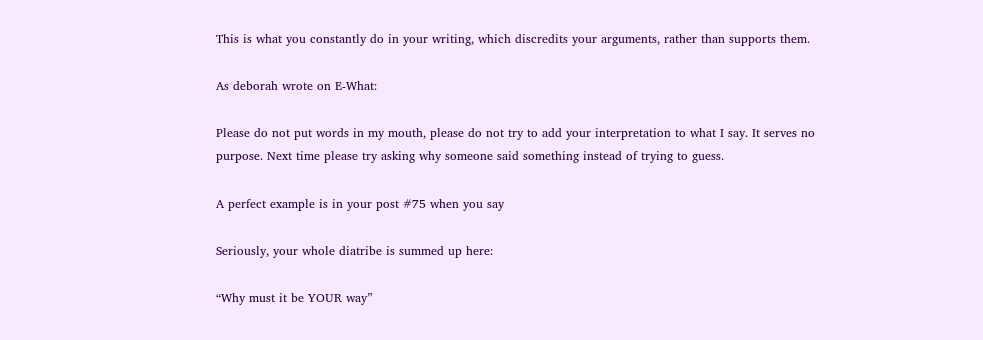This is what you constantly do in your writing, which discredits your arguments, rather than supports them.

As deborah wrote on E-What:

Please do not put words in my mouth, please do not try to add your interpretation to what I say. It serves no purpose. Next time please try asking why someone said something instead of trying to guess.

A perfect example is in your post #75 when you say

Seriously, your whole diatribe is summed up here:

“Why must it be YOUR way”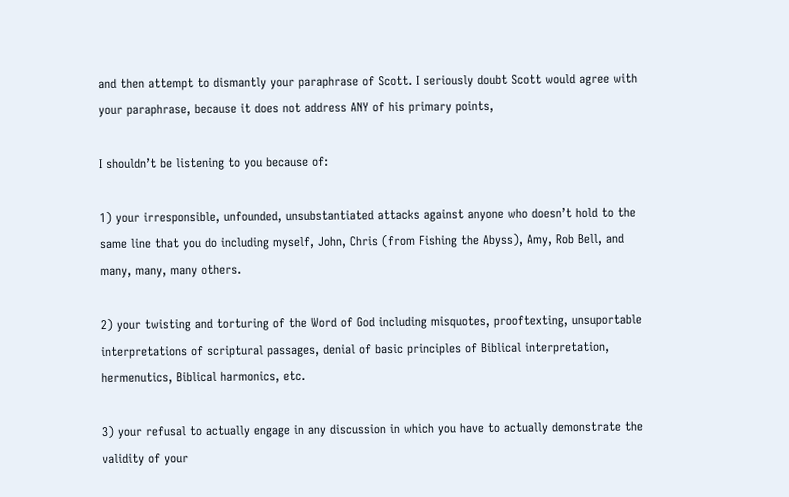and then attempt to dismantly your paraphrase of Scott. I seriously doubt Scott would agree with your paraphrase, because it does not address ANY of his primary points,

I shouldn’t be listening to you because of:

1) your irresponsible, unfounded, unsubstantiated attacks against anyone who doesn’t hold to the same line that you do including myself, John, Chris (from Fishing the Abyss), Amy, Rob Bell, and many, many, many others.

2) your twisting and torturing of the Word of God including misquotes, prooftexting, unsuportable interpretations of scriptural passages, denial of basic principles of Biblical interpretation, hermenutics, Biblical harmonics, etc.

3) your refusal to actually engage in any discussion in which you have to actually demonstrate the validity of your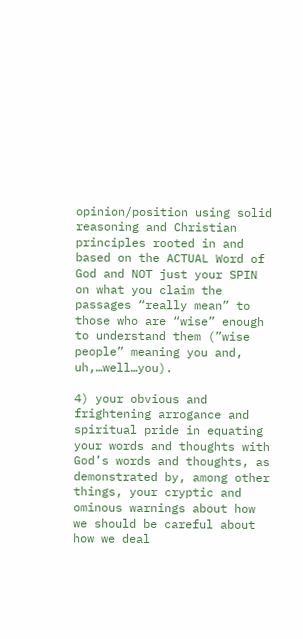opinion/position using solid reasoning and Christian principles rooted in and based on the ACTUAL Word of God and NOT just your SPIN on what you claim the passages “really mean” to those who are “wise” enough to understand them (”wise people” meaning you and, uh,…well…you).

4) your obvious and frightening arrogance and spiritual pride in equating your words and thoughts with God’s words and thoughts, as demonstrated by, among other things, your cryptic and ominous warnings about how we should be careful about how we deal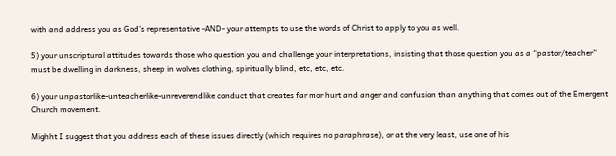with and address you as God’s representative -AND- your attempts to use the words of Christ to apply to you as well.

5) your unscriptural attitudes towards those who question you and challenge your interpretations, insisting that those question you as a “pastor/teacher” must be dwelling in darkness, sheep in wolves clothing, spiritually blind, etc, etc, etc.

6) your unpastorlike-unteacherlike-unreverendlike conduct that creates far mor hurt and anger and confusion than anything that comes out of the Emergent Church movement.

Mighht I suggest that you address each of these issues directly (which requires no paraphrase), or at the very least, use one of his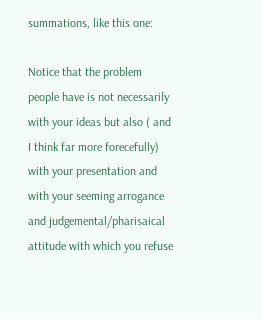summations, like this one:

Notice that the problem people have is not necessarily with your ideas but also ( and I think far more forecefully) with your presentation and with your seeming arrogance and judgemental/pharisaical attitude with which you refuse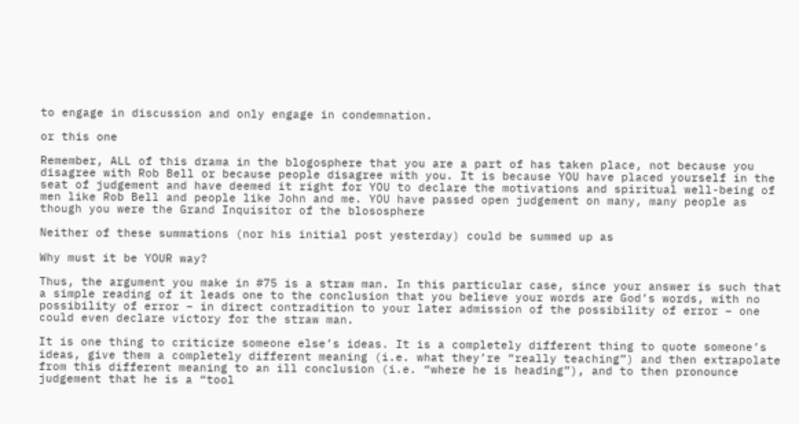to engage in discussion and only engage in condemnation.

or this one

Remember, ALL of this drama in the blogosphere that you are a part of has taken place, not because you disagree with Rob Bell or because people disagree with you. It is because YOU have placed yourself in the seat of judgement and have deemed it right for YOU to declare the motivations and spiritual well-being of men like Rob Bell and people like John and me. YOU have passed open judgement on many, many people as though you were the Grand Inquisitor of the blososphere

Neither of these summations (nor his initial post yesterday) could be summed up as

Why must it be YOUR way?

Thus, the argument you make in #75 is a straw man. In this particular case, since your answer is such that a simple reading of it leads one to the conclusion that you believe your words are God’s words, with no possibility of error – in direct contradition to your later admission of the possibility of error – one could even declare victory for the straw man.

It is one thing to criticize someone else’s ideas. It is a completely different thing to quote someone’s ideas, give them a completely different meaning (i.e. what they’re “really teaching”) and then extrapolate from this different meaning to an ill conclusion (i.e. “where he is heading”), and to then pronounce judgement that he is a “tool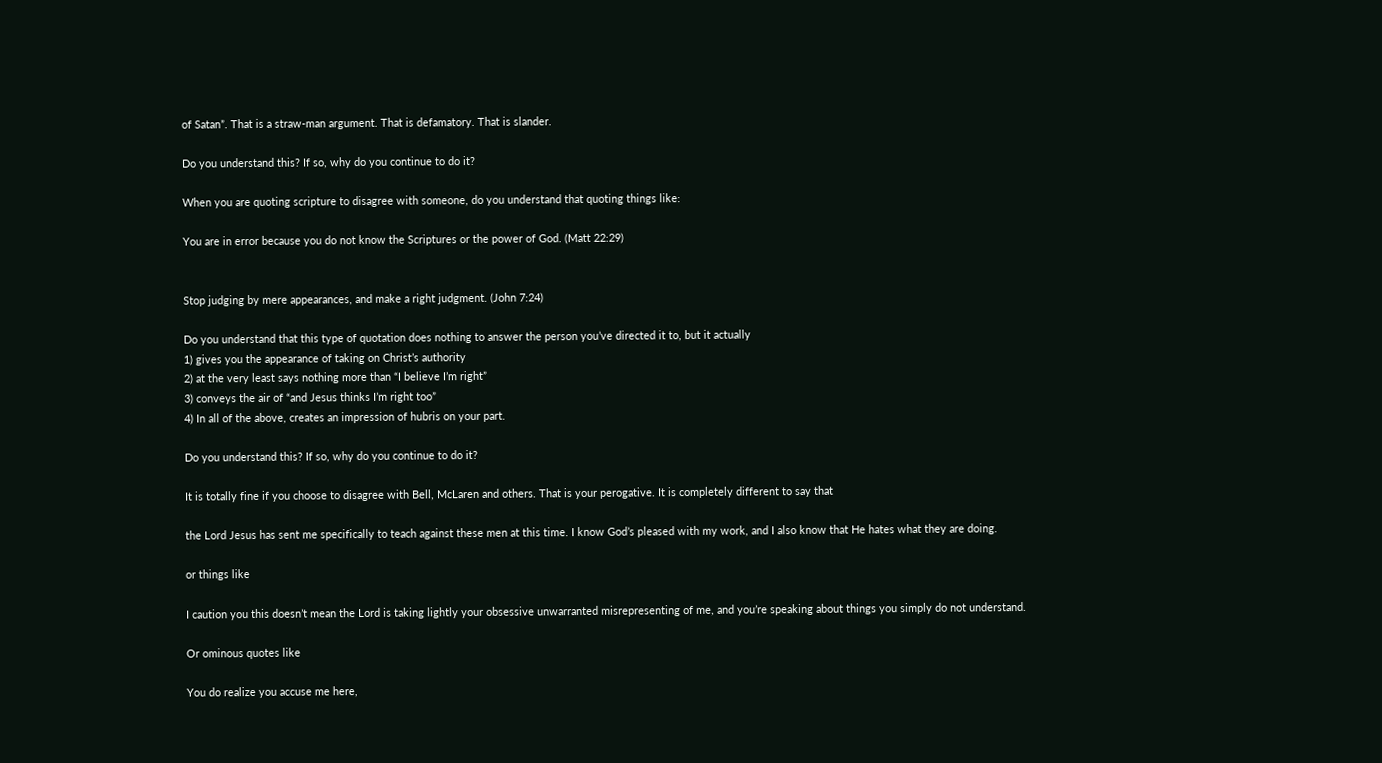of Satan”. That is a straw-man argument. That is defamatory. That is slander.

Do you understand this? If so, why do you continue to do it?

When you are quoting scripture to disagree with someone, do you understand that quoting things like:

You are in error because you do not know the Scriptures or the power of God. (Matt 22:29)


Stop judging by mere appearances, and make a right judgment. (John 7:24)

Do you understand that this type of quotation does nothing to answer the person you’ve directed it to, but it actually
1) gives you the appearance of taking on Christ’s authority
2) at the very least says nothing more than “I believe I’m right”
3) conveys the air of “and Jesus thinks I’m right too”
4) In all of the above, creates an impression of hubris on your part.

Do you understand this? If so, why do you continue to do it?

It is totally fine if you choose to disagree with Bell, McLaren and others. That is your perogative. It is completely different to say that

the Lord Jesus has sent me specifically to teach against these men at this time. I know God’s pleased with my work, and I also know that He hates what they are doing.

or things like

I caution you this doesn’t mean the Lord is taking lightly your obsessive unwarranted misrepresenting of me, and you’re speaking about things you simply do not understand.

Or ominous quotes like

You do realize you accuse me here,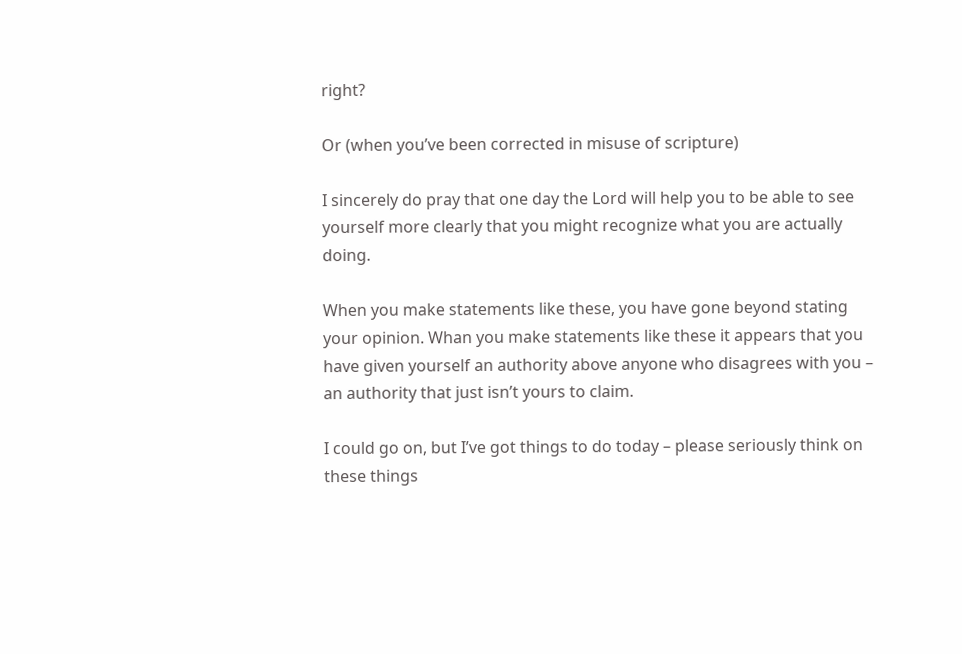right?

Or (when you’ve been corrected in misuse of scripture)

I sincerely do pray that one day the Lord will help you to be able to see yourself more clearly that you might recognize what you are actually doing.

When you make statements like these, you have gone beyond stating your opinion. Whan you make statements like these it appears that you have given yourself an authority above anyone who disagrees with you – an authority that just isn’t yours to claim.

I could go on, but I’ve got things to do today – please seriously think on these things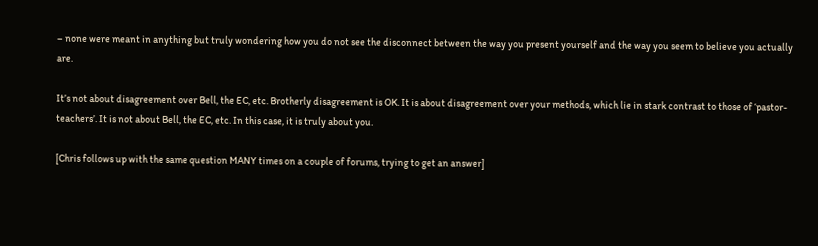– none were meant in anything but truly wondering how you do not see the disconnect between the way you present yourself and the way you seem to believe you actually are.

It’s not about disagreement over Bell, the EC, etc. Brotherly disagreement is OK. It is about disagreement over your methods, which lie in stark contrast to those of ‘pastor-teachers’. It is not about Bell, the EC, etc. In this case, it is truly about you.

[Chris follows up with the same question MANY times on a couple of forums, trying to get an answer]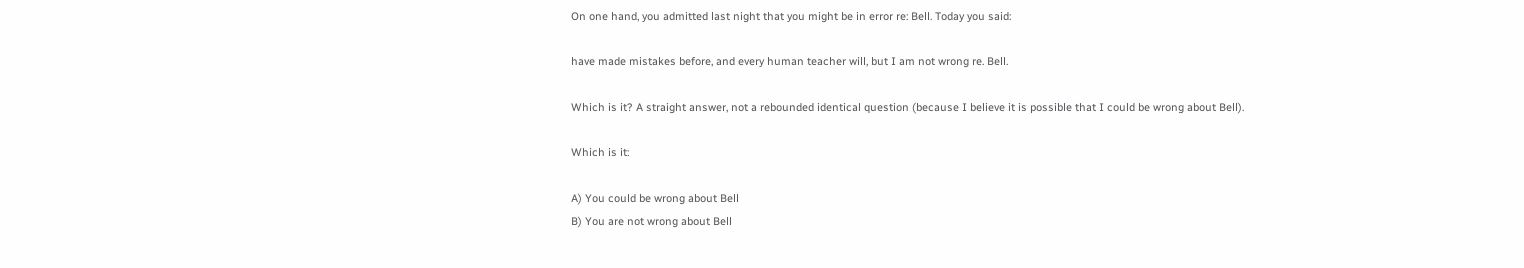On one hand, you admitted last night that you might be in error re: Bell. Today you said:

have made mistakes before, and every human teacher will, but I am not wrong re. Bell.

Which is it? A straight answer, not a rebounded identical question (because I believe it is possible that I could be wrong about Bell).

Which is it:

A) You could be wrong about Bell
B) You are not wrong about Bell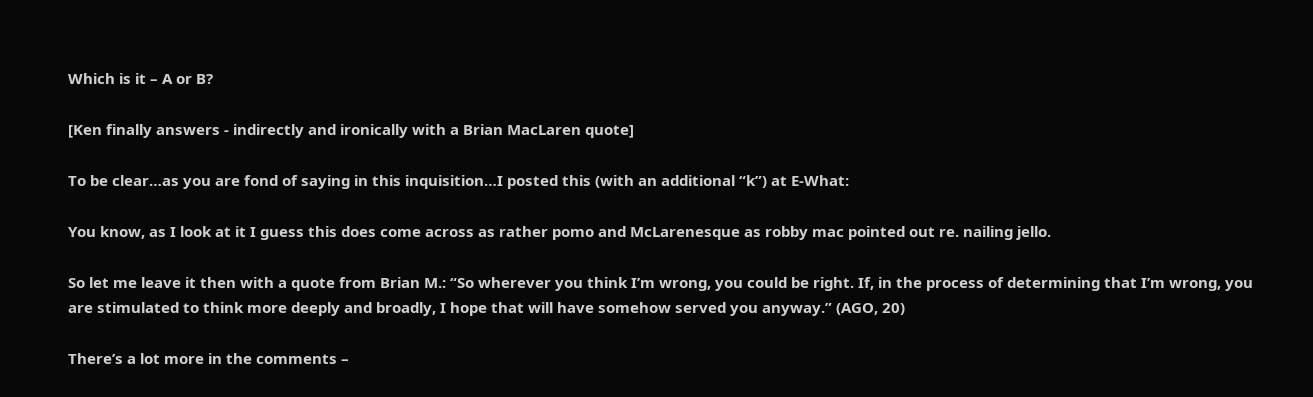Which is it – A or B?

[Ken finally answers - indirectly and ironically with a Brian MacLaren quote]

To be clear…as you are fond of saying in this inquisition…I posted this (with an additional “k”) at E-What:

You know, as I look at it I guess this does come across as rather pomo and McLarenesque as robby mac pointed out re. nailing jello.

So let me leave it then with a quote from Brian M.: “So wherever you think I’m wrong, you could be right. If, in the process of determining that I’m wrong, you are stimulated to think more deeply and broadly, I hope that will have somehow served you anyway.” (AGO, 20)

There’s a lot more in the comments –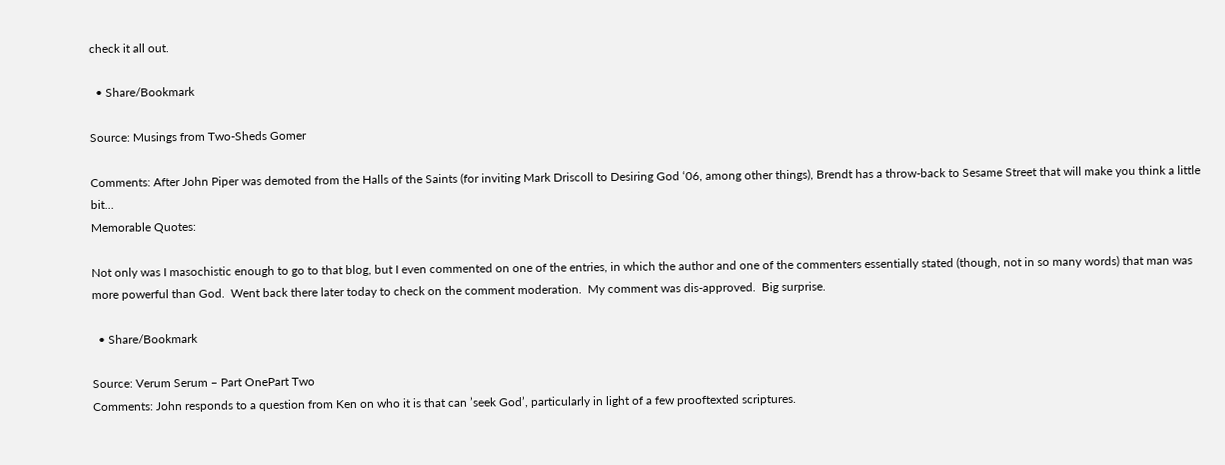check it all out.

  • Share/Bookmark

Source: Musings from Two-Sheds Gomer

Comments: After John Piper was demoted from the Halls of the Saints (for inviting Mark Driscoll to Desiring God ‘06, among other things), Brendt has a throw-back to Sesame Street that will make you think a little bit…
Memorable Quotes:

Not only was I masochistic enough to go to that blog, but I even commented on one of the entries, in which the author and one of the commenters essentially stated (though, not in so many words) that man was more powerful than God.  Went back there later today to check on the comment moderation.  My comment was dis-approved.  Big surprise.

  • Share/Bookmark

Source: Verum Serum – Part OnePart Two
Comments: John responds to a question from Ken on who it is that can ’seek God’, particularly in light of a few prooftexted scriptures.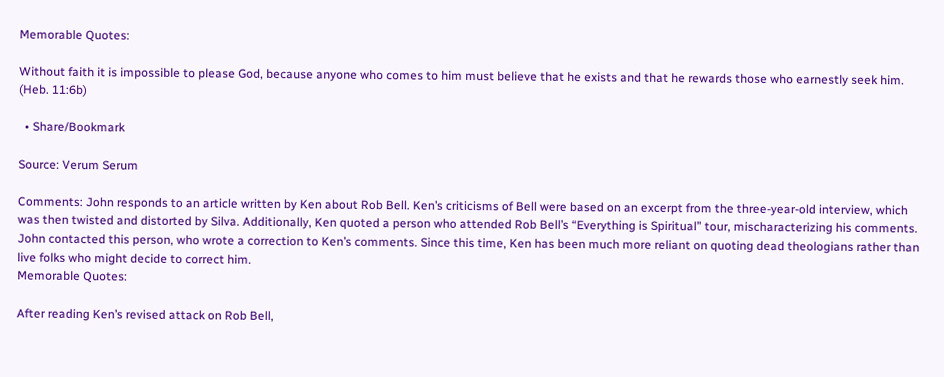Memorable Quotes:

Without faith it is impossible to please God, because anyone who comes to him must believe that he exists and that he rewards those who earnestly seek him. (Heb. 11:6b)

  • Share/Bookmark

Source: Verum Serum

Comments: John responds to an article written by Ken about Rob Bell. Ken’s criticisms of Bell were based on an excerpt from the three-year-old interview, which was then twisted and distorted by Silva. Additionally, Ken quoted a person who attended Rob Bell’s “Everything is Spiritual” tour, mischaracterizing his comments. John contacted this person, who wrote a correction to Ken’s comments. Since this time, Ken has been much more reliant on quoting dead theologians rather than live folks who might decide to correct him.
Memorable Quotes:

After reading Ken’s revised attack on Rob Bell,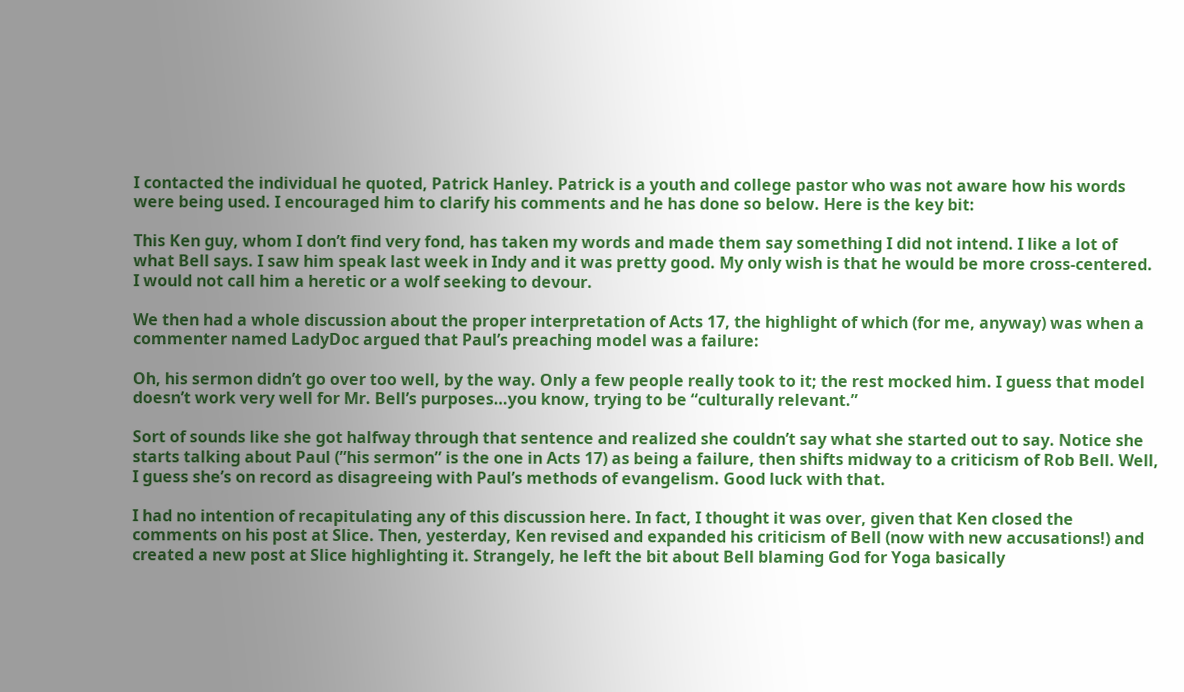I contacted the individual he quoted, Patrick Hanley. Patrick is a youth and college pastor who was not aware how his words were being used. I encouraged him to clarify his comments and he has done so below. Here is the key bit:

This Ken guy, whom I don’t find very fond, has taken my words and made them say something I did not intend. I like a lot of what Bell says. I saw him speak last week in Indy and it was pretty good. My only wish is that he would be more cross-centered. I would not call him a heretic or a wolf seeking to devour.

We then had a whole discussion about the proper interpretation of Acts 17, the highlight of which (for me, anyway) was when a commenter named LadyDoc argued that Paul’s preaching model was a failure:

Oh, his sermon didn’t go over too well, by the way. Only a few people really took to it; the rest mocked him. I guess that model doesn’t work very well for Mr. Bell’s purposes…you know, trying to be “culturally relevant.”

Sort of sounds like she got halfway through that sentence and realized she couldn’t say what she started out to say. Notice she starts talking about Paul (”his sermon” is the one in Acts 17) as being a failure, then shifts midway to a criticism of Rob Bell. Well, I guess she’s on record as disagreeing with Paul’s methods of evangelism. Good luck with that.

I had no intention of recapitulating any of this discussion here. In fact, I thought it was over, given that Ken closed the comments on his post at Slice. Then, yesterday, Ken revised and expanded his criticism of Bell (now with new accusations!) and created a new post at Slice highlighting it. Strangely, he left the bit about Bell blaming God for Yoga basically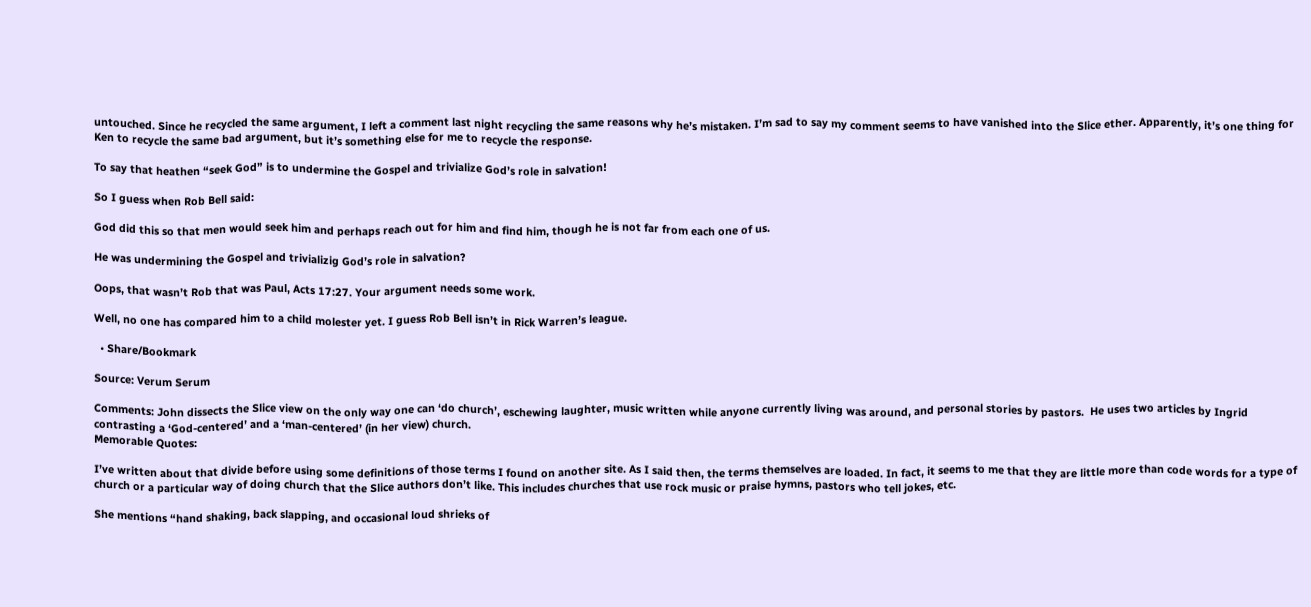untouched. Since he recycled the same argument, I left a comment last night recycling the same reasons why he’s mistaken. I’m sad to say my comment seems to have vanished into the Slice ether. Apparently, it’s one thing for Ken to recycle the same bad argument, but it’s something else for me to recycle the response.

To say that heathen “seek God” is to undermine the Gospel and trivialize God’s role in salvation!

So I guess when Rob Bell said:

God did this so that men would seek him and perhaps reach out for him and find him, though he is not far from each one of us.

He was undermining the Gospel and trivializig God’s role in salvation?

Oops, that wasn’t Rob that was Paul, Acts 17:27. Your argument needs some work.

Well, no one has compared him to a child molester yet. I guess Rob Bell isn’t in Rick Warren’s league.

  • Share/Bookmark

Source: Verum Serum

Comments: John dissects the Slice view on the only way one can ‘do church’, eschewing laughter, music written while anyone currently living was around, and personal stories by pastors.  He uses two articles by Ingrid contrasting a ‘God-centered’ and a ‘man-centered’ (in her view) church.
Memorable Quotes:

I’ve written about that divide before using some definitions of those terms I found on another site. As I said then, the terms themselves are loaded. In fact, it seems to me that they are little more than code words for a type of church or a particular way of doing church that the Slice authors don’t like. This includes churches that use rock music or praise hymns, pastors who tell jokes, etc.

She mentions “hand shaking, back slapping, and occasional loud shrieks of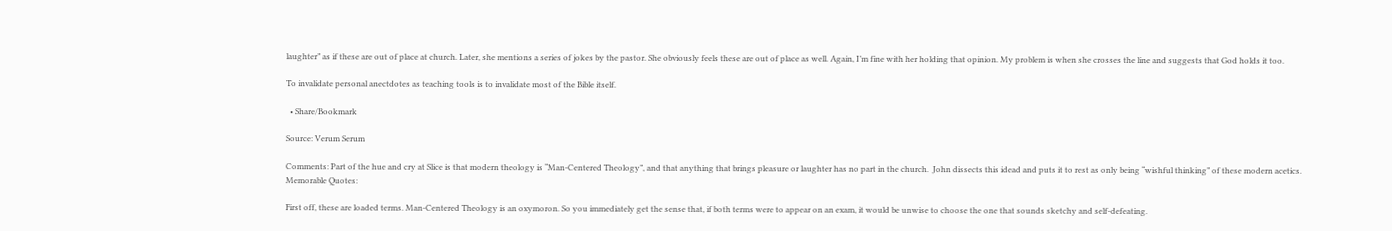laughter” as if these are out of place at church. Later, she mentions a series of jokes by the pastor. She obviously feels these are out of place as well. Again, I’m fine with her holding that opinion. My problem is when she crosses the line and suggests that God holds it too.

To invalidate personal anectdotes as teaching tools is to invalidate most of the Bible itself.

  • Share/Bookmark

Source: Verum Serum

Comments: Part of the hue and cry at Slice is that modern theology is “Man-Centered Theology”, and that anything that brings pleasure or laughter has no part in the church.  John dissects this idead and puts it to rest as only being “wishful thinking” of these modern acetics.
Memorable Quotes:

First off, these are loaded terms. Man-Centered Theology is an oxymoron. So you immediately get the sense that, if both terms were to appear on an exam, it would be unwise to choose the one that sounds sketchy and self-defeating.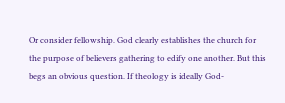Or consider fellowship. God clearly establishes the church for the purpose of believers gathering to edify one another. But this begs an obvious question. If theology is ideally God-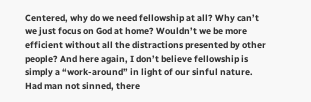Centered, why do we need fellowship at all? Why can’t we just focus on God at home? Wouldn’t we be more efficient without all the distractions presented by other people? And here again, I don’t believe fellowship is simply a “work-around” in light of our sinful nature. Had man not sinned, there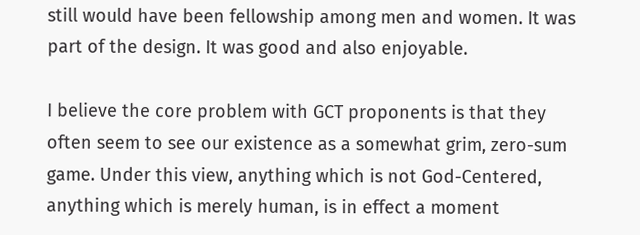still would have been fellowship among men and women. It was part of the design. It was good and also enjoyable.

I believe the core problem with GCT proponents is that they often seem to see our existence as a somewhat grim, zero-sum game. Under this view, anything which is not God-Centered, anything which is merely human, is in effect a moment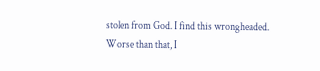stolen from God. I find this wrongheaded. Worse than that, I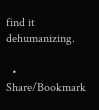find it dehumanizing.

  • Share/Bookmark